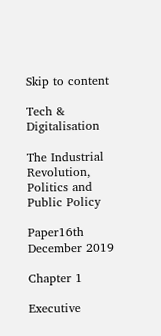Skip to content

Tech & Digitalisation

The Industrial Revolution, Politics and Public Policy

Paper16th December 2019

Chapter 1

Executive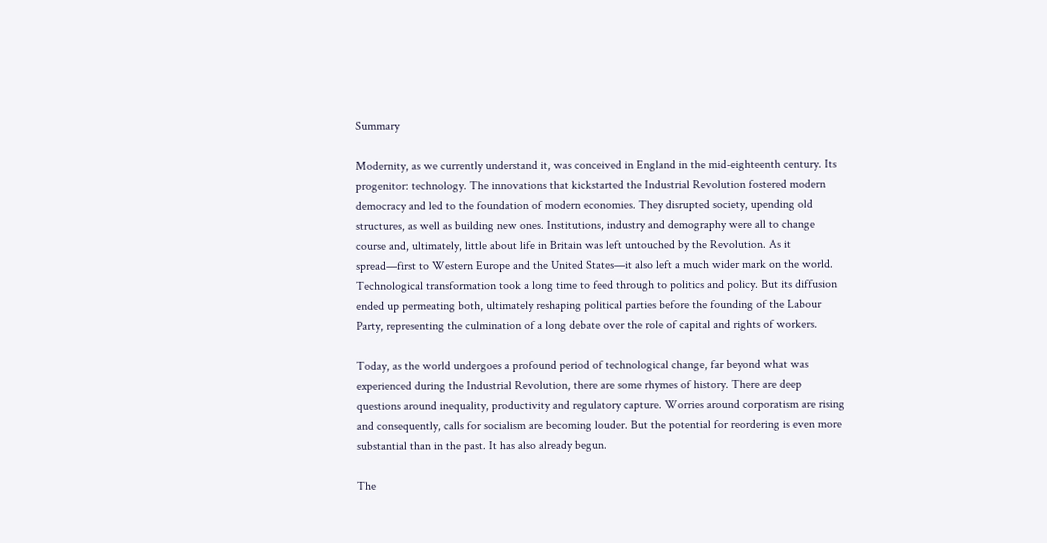Summary

Modernity, as we currently understand it, was conceived in England in the mid-eighteenth century. Its progenitor: technology. The innovations that kickstarted the Industrial Revolution fostered modern democracy and led to the foundation of modern economies. They disrupted society, upending old structures, as well as building new ones. Institutions, industry and demography were all to change course and, ultimately, little about life in Britain was left untouched by the Revolution. As it spread—first to Western Europe and the United States—it also left a much wider mark on the world. Technological transformation took a long time to feed through to politics and policy. But its diffusion ended up permeating both, ultimately reshaping political parties before the founding of the Labour Party, representing the culmination of a long debate over the role of capital and rights of workers.

Today, as the world undergoes a profound period of technological change, far beyond what was experienced during the Industrial Revolution, there are some rhymes of history. There are deep questions around inequality, productivity and regulatory capture. Worries around corporatism are rising and consequently, calls for socialism are becoming louder. But the potential for reordering is even more substantial than in the past. It has also already begun.

The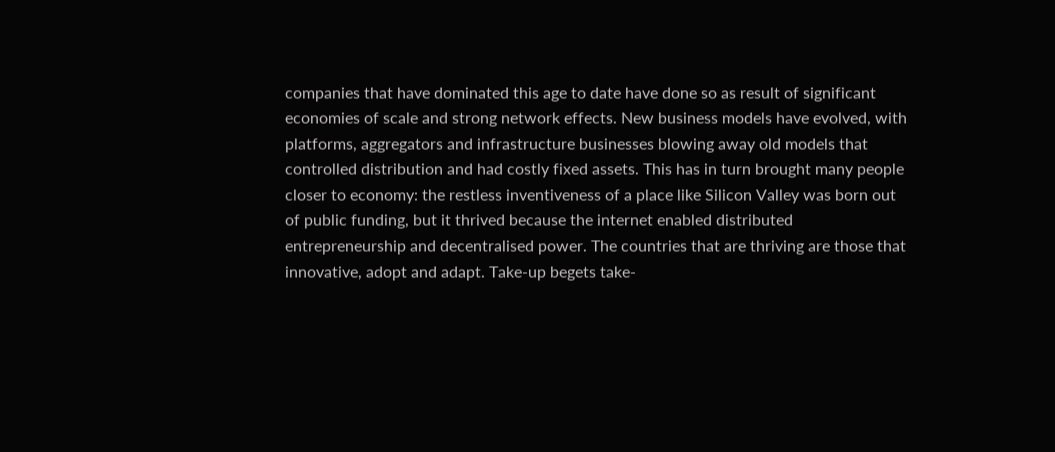companies that have dominated this age to date have done so as result of significant economies of scale and strong network effects. New business models have evolved, with platforms, aggregators and infrastructure businesses blowing away old models that controlled distribution and had costly fixed assets. This has in turn brought many people closer to economy: the restless inventiveness of a place like Silicon Valley was born out of public funding, but it thrived because the internet enabled distributed entrepreneurship and decentralised power. The countries that are thriving are those that innovative, adopt and adapt. Take-up begets take-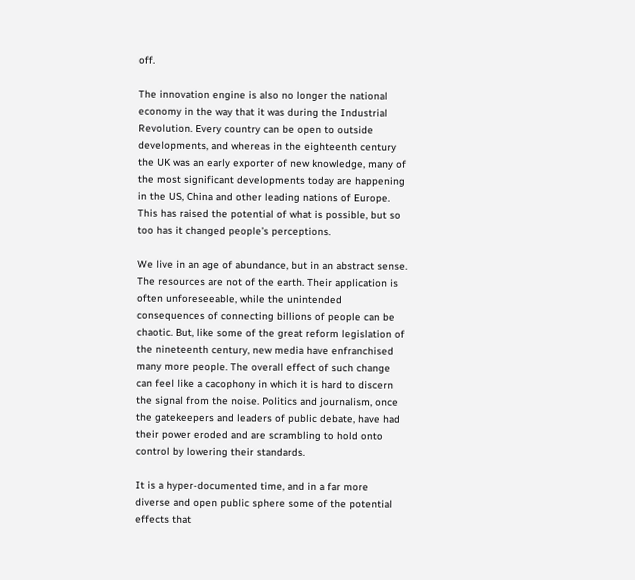off.

The innovation engine is also no longer the national economy in the way that it was during the Industrial Revolution. Every country can be open to outside developments, and whereas in the eighteenth century the UK was an early exporter of new knowledge, many of the most significant developments today are happening in the US, China and other leading nations of Europe. This has raised the potential of what is possible, but so too has it changed people’s perceptions.

We live in an age of abundance, but in an abstract sense. The resources are not of the earth. Their application is often unforeseeable, while the unintended consequences of connecting billions of people can be chaotic. But, like some of the great reform legislation of the nineteenth century, new media have enfranchised many more people. The overall effect of such change can feel like a cacophony in which it is hard to discern the signal from the noise. Politics and journalism, once the gatekeepers and leaders of public debate, have had their power eroded and are scrambling to hold onto control by lowering their standards.

It is a hyper-documented time, and in a far more diverse and open public sphere some of the potential effects that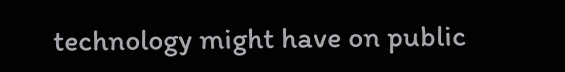technology might have on public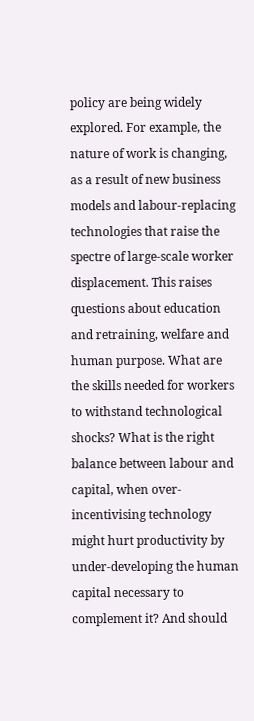policy are being widely explored. For example, the nature of work is changing, as a result of new business models and labour-replacing technologies that raise the spectre of large-scale worker displacement. This raises questions about education and retraining, welfare and human purpose. What are the skills needed for workers to withstand technological shocks? What is the right balance between labour and capital, when over-incentivising technology might hurt productivity by under-developing the human capital necessary to complement it? And should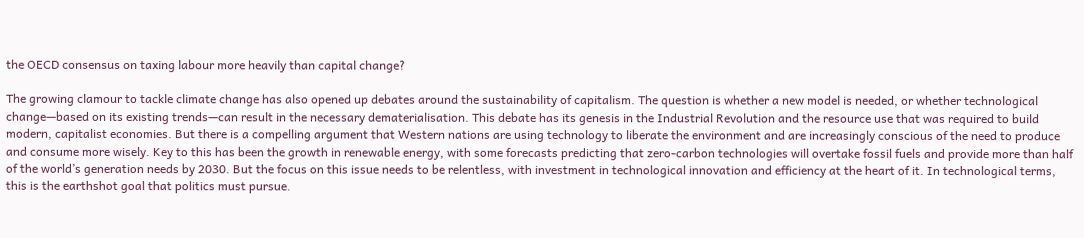the OECD consensus on taxing labour more heavily than capital change?

The growing clamour to tackle climate change has also opened up debates around the sustainability of capitalism. The question is whether a new model is needed, or whether technological change—based on its existing trends—can result in the necessary dematerialisation. This debate has its genesis in the Industrial Revolution and the resource use that was required to build modern, capitalist economies. But there is a compelling argument that Western nations are using technology to liberate the environment and are increasingly conscious of the need to produce and consume more wisely. Key to this has been the growth in renewable energy, with some forecasts predicting that zero-carbon technologies will overtake fossil fuels and provide more than half of the world’s generation needs by 2030. But the focus on this issue needs to be relentless, with investment in technological innovation and efficiency at the heart of it. In technological terms, this is the earthshot goal that politics must pursue.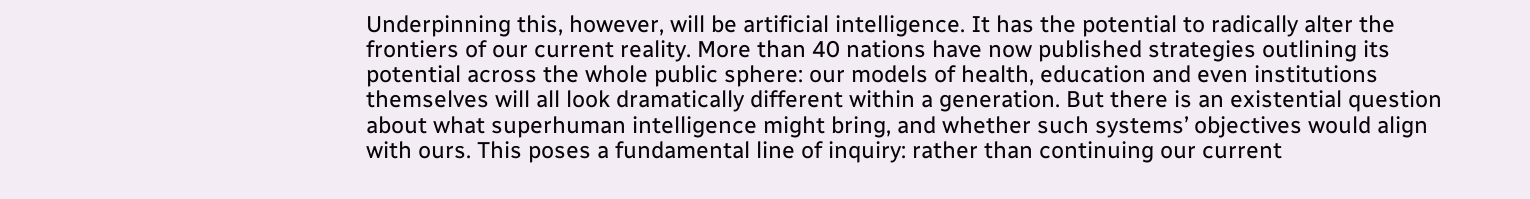Underpinning this, however, will be artificial intelligence. It has the potential to radically alter the frontiers of our current reality. More than 40 nations have now published strategies outlining its potential across the whole public sphere: our models of health, education and even institutions themselves will all look dramatically different within a generation. But there is an existential question about what superhuman intelligence might bring, and whether such systems’ objectives would align with ours. This poses a fundamental line of inquiry: rather than continuing our current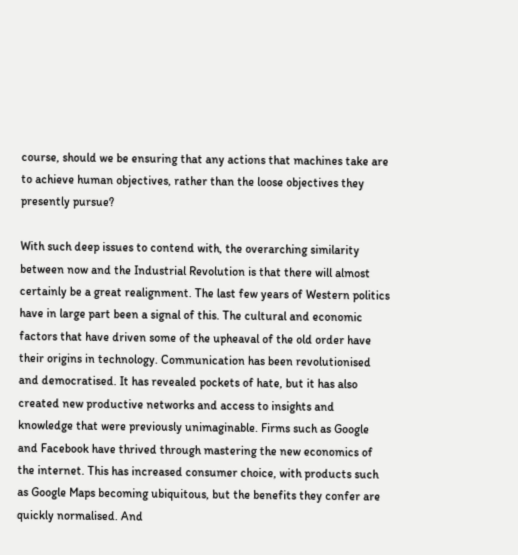course, should we be ensuring that any actions that machines take are to achieve human objectives, rather than the loose objectives they presently pursue?

With such deep issues to contend with, the overarching similarity between now and the Industrial Revolution is that there will almost certainly be a great realignment. The last few years of Western politics have in large part been a signal of this. The cultural and economic factors that have driven some of the upheaval of the old order have their origins in technology. Communication has been revolutionised and democratised. It has revealed pockets of hate, but it has also created new productive networks and access to insights and knowledge that were previously unimaginable. Firms such as Google and Facebook have thrived through mastering the new economics of the internet. This has increased consumer choice, with products such as Google Maps becoming ubiquitous, but the benefits they confer are quickly normalised. And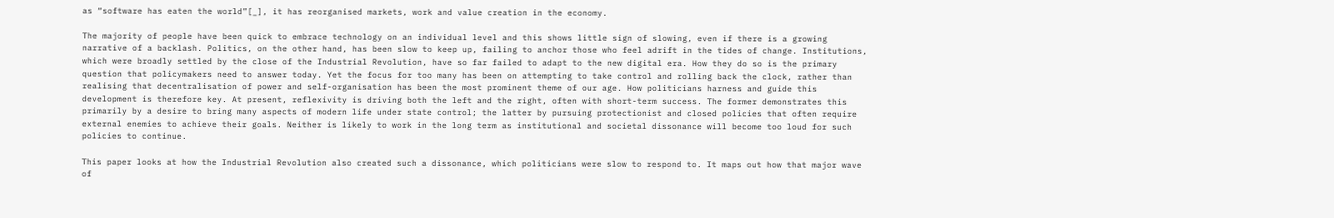as “software has eaten the world”[_], it has reorganised markets, work and value creation in the economy.

The majority of people have been quick to embrace technology on an individual level and this shows little sign of slowing, even if there is a growing narrative of a backlash. Politics, on the other hand, has been slow to keep up, failing to anchor those who feel adrift in the tides of change. Institutions, which were broadly settled by the close of the Industrial Revolution, have so far failed to adapt to the new digital era. How they do so is the primary question that policymakers need to answer today. Yet the focus for too many has been on attempting to take control and rolling back the clock, rather than realising that decentralisation of power and self-organisation has been the most prominent theme of our age. How politicians harness and guide this development is therefore key. At present, reflexivity is driving both the left and the right, often with short-term success. The former demonstrates this primarily by a desire to bring many aspects of modern life under state control; the latter by pursuing protectionist and closed policies that often require external enemies to achieve their goals. Neither is likely to work in the long term as institutional and societal dissonance will become too loud for such policies to continue.

This paper looks at how the Industrial Revolution also created such a dissonance, which politicians were slow to respond to. It maps out how that major wave of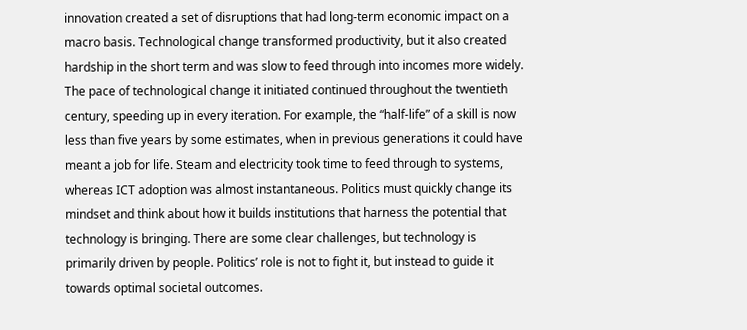innovation created a set of disruptions that had long-term economic impact on a macro basis. Technological change transformed productivity, but it also created hardship in the short term and was slow to feed through into incomes more widely. The pace of technological change it initiated continued throughout the twentieth century, speeding up in every iteration. For example, the “half-life” of a skill is now less than five years by some estimates, when in previous generations it could have meant a job for life. Steam and electricity took time to feed through to systems, whereas ICT adoption was almost instantaneous. Politics must quickly change its mindset and think about how it builds institutions that harness the potential that technology is bringing. There are some clear challenges, but technology is primarily driven by people. Politics’ role is not to fight it, but instead to guide it towards optimal societal outcomes.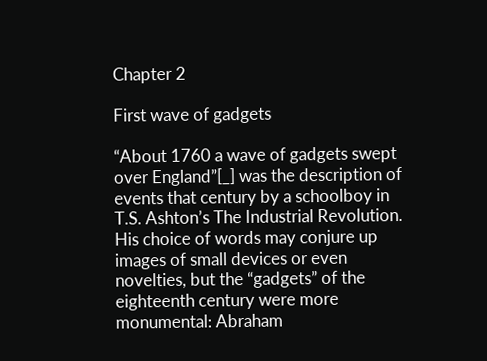Chapter 2

First wave of gadgets

“About 1760 a wave of gadgets swept over England”[_] was the description of events that century by a schoolboy in T.S. Ashton’s The Industrial Revolution. His choice of words may conjure up images of small devices or even novelties, but the “gadgets” of the eighteenth century were more monumental: Abraham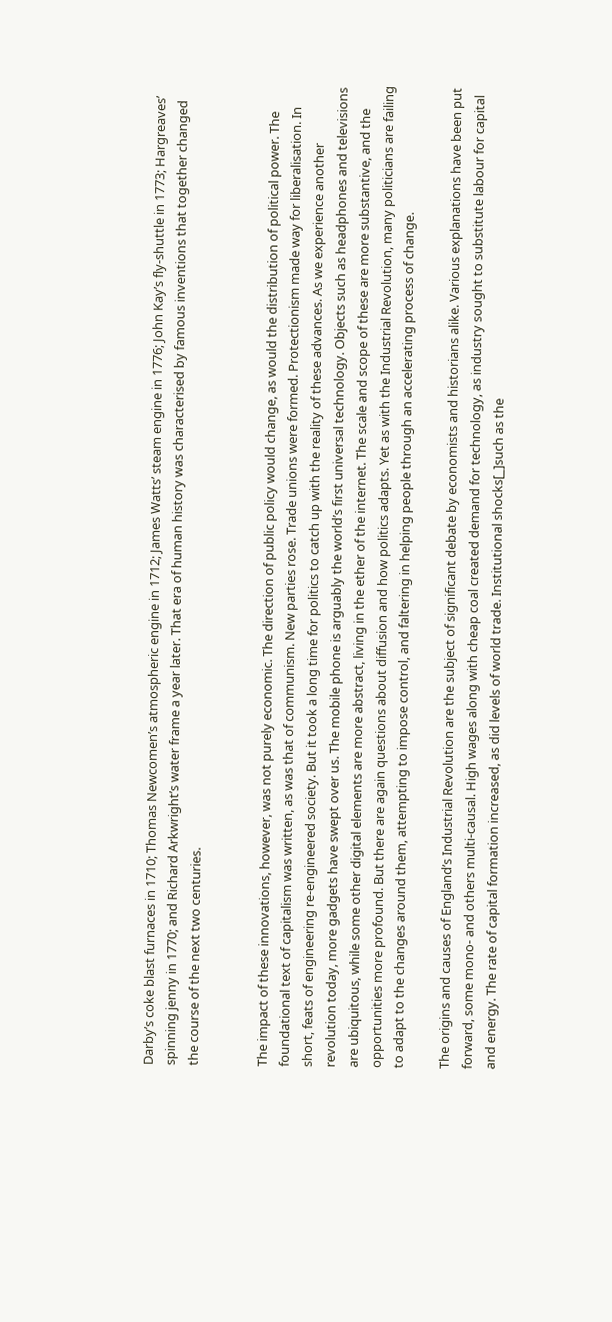Darby’s coke blast furnaces in 1710; Thomas Newcomen’s atmospheric engine in 1712; James Watts’ steam engine in 1776; John Kay’s fly-shuttle in 1773; Hargreaves’ spinning jenny in 1770; and Richard Arkwright’s water frame a year later. That era of human history was characterised by famous inventions that together changed the course of the next two centuries.


The impact of these innovations, however, was not purely economic. The direction of public policy would change, as would the distribution of political power. The foundational text of capitalism was written, as was that of communism. New parties rose. Trade unions were formed. Protectionism made way for liberalisation. In short, feats of engineering re-engineered society. But it took a long time for politics to catch up with the reality of these advances. As we experience another revolution today, more gadgets have swept over us. The mobile phone is arguably the world’s first universal technology. Objects such as headphones and televisions are ubiquitous, while some other digital elements are more abstract, living in the ether of the internet. The scale and scope of these are more substantive, and the opportunities more profound. But there are again questions about diffusion and how politics adapts. Yet as with the Industrial Revolution, many politicians are failing to adapt to the changes around them, attempting to impose control, and faltering in helping people through an accelerating process of change.

The origins and causes of England’s Industrial Revolution are the subject of significant debate by economists and historians alike. Various explanations have been put forward, some mono- and others multi-causal. High wages along with cheap coal created demand for technology, as industry sought to substitute labour for capital and energy. The rate of capital formation increased, as did levels of world trade. Institutional shocks[_]such as the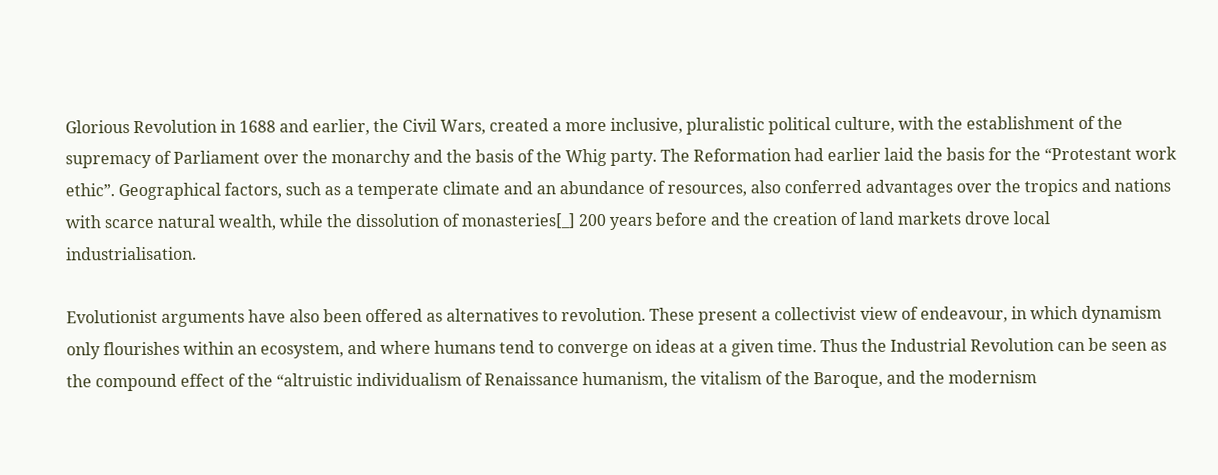Glorious Revolution in 1688 and earlier, the Civil Wars, created a more inclusive, pluralistic political culture, with the establishment of the supremacy of Parliament over the monarchy and the basis of the Whig party. The Reformation had earlier laid the basis for the “Protestant work ethic”. Geographical factors, such as a temperate climate and an abundance of resources, also conferred advantages over the tropics and nations with scarce natural wealth, while the dissolution of monasteries[_] 200 years before and the creation of land markets drove local industrialisation.

Evolutionist arguments have also been offered as alternatives to revolution. These present a collectivist view of endeavour, in which dynamism only flourishes within an ecosystem, and where humans tend to converge on ideas at a given time. Thus the Industrial Revolution can be seen as the compound effect of the “altruistic individualism of Renaissance humanism, the vitalism of the Baroque, and the modernism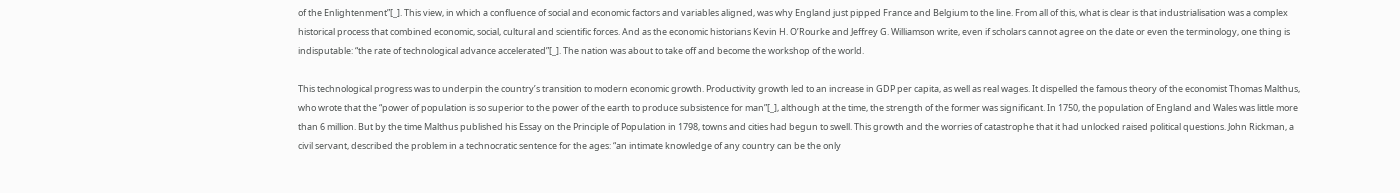of the Enlightenment”[_]. This view, in which a confluence of social and economic factors and variables aligned, was why England just pipped France and Belgium to the line. From all of this, what is clear is that industrialisation was a complex historical process that combined economic, social, cultural and scientific forces. And as the economic historians Kevin H. O’Rourke and Jeffrey G. Williamson write, even if scholars cannot agree on the date or even the terminology, one thing is indisputable: “the rate of technological advance accelerated”[_]. The nation was about to take off and become the workshop of the world.

This technological progress was to underpin the country’s transition to modern economic growth. Productivity growth led to an increase in GDP per capita, as well as real wages. It dispelled the famous theory of the economist Thomas Malthus, who wrote that the “power of population is so superior to the power of the earth to produce subsistence for man”[_], although at the time, the strength of the former was significant. In 1750, the population of England and Wales was little more than 6 million. But by the time Malthus published his Essay on the Principle of Population in 1798, towns and cities had begun to swell. This growth and the worries of catastrophe that it had unlocked raised political questions. John Rickman, a civil servant, described the problem in a technocratic sentence for the ages: “an intimate knowledge of any country can be the only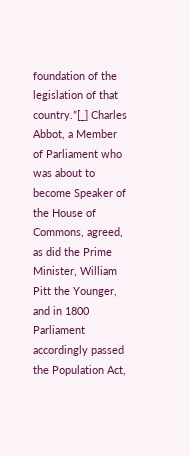foundation of the legislation of that country.”[_] Charles Abbot, a Member of Parliament who was about to become Speaker of the House of Commons, agreed, as did the Prime Minister, William Pitt the Younger, and in 1800 Parliament accordingly passed the Population Act,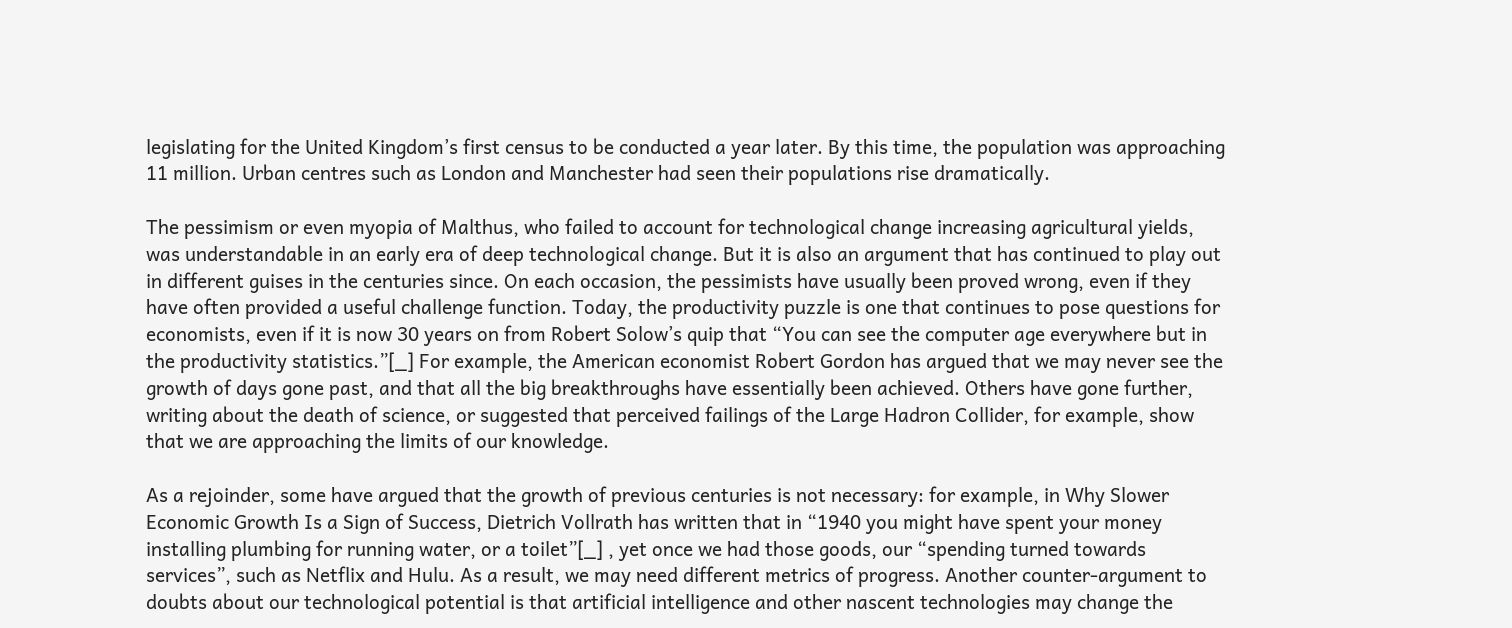legislating for the United Kingdom’s first census to be conducted a year later. By this time, the population was approaching 11 million. Urban centres such as London and Manchester had seen their populations rise dramatically.

The pessimism or even myopia of Malthus, who failed to account for technological change increasing agricultural yields, was understandable in an early era of deep technological change. But it is also an argument that has continued to play out in different guises in the centuries since. On each occasion, the pessimists have usually been proved wrong, even if they have often provided a useful challenge function. Today, the productivity puzzle is one that continues to pose questions for economists, even if it is now 30 years on from Robert Solow’s quip that “You can see the computer age everywhere but in the productivity statistics.”[_] For example, the American economist Robert Gordon has argued that we may never see the growth of days gone past, and that all the big breakthroughs have essentially been achieved. Others have gone further, writing about the death of science, or suggested that perceived failings of the Large Hadron Collider, for example, show that we are approaching the limits of our knowledge.

As a rejoinder, some have argued that the growth of previous centuries is not necessary: for example, in Why Slower Economic Growth Is a Sign of Success, Dietrich Vollrath has written that in “1940 you might have spent your money installing plumbing for running water, or a toilet”[_] , yet once we had those goods, our “spending turned towards services”, such as Netflix and Hulu. As a result, we may need different metrics of progress. Another counter-argument to doubts about our technological potential is that artificial intelligence and other nascent technologies may change the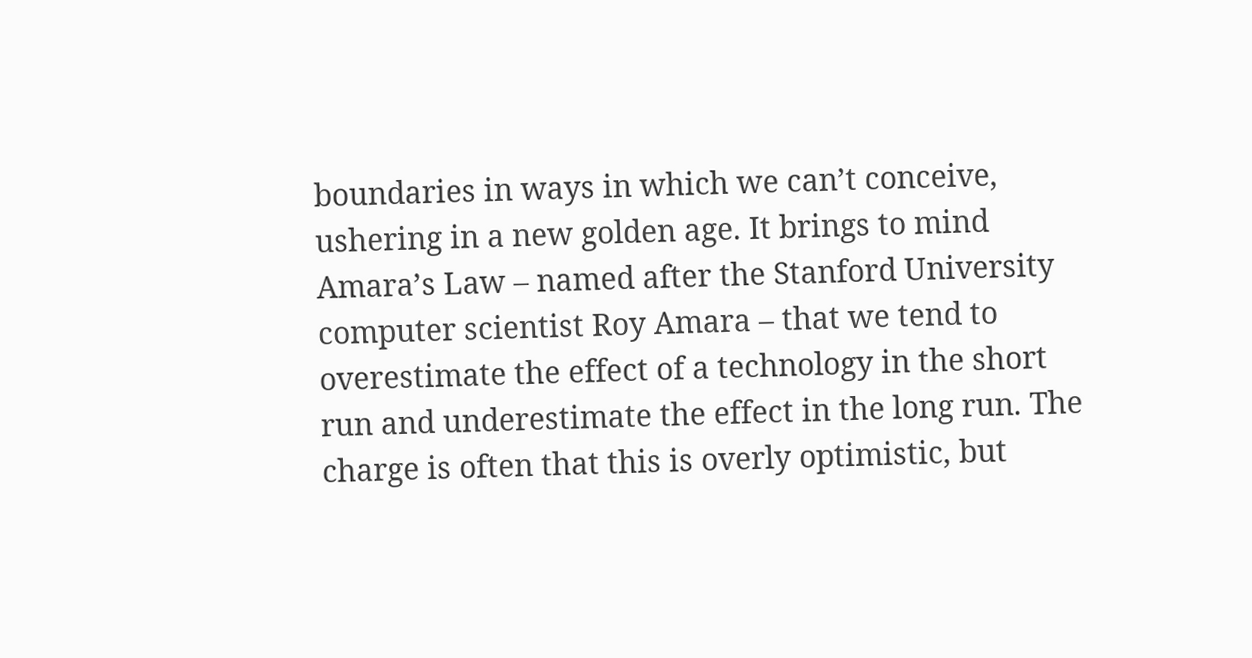boundaries in ways in which we can’t conceive, ushering in a new golden age. It brings to mind Amara’s Law – named after the Stanford University computer scientist Roy Amara – that we tend to overestimate the effect of a technology in the short run and underestimate the effect in the long run. The charge is often that this is overly optimistic, but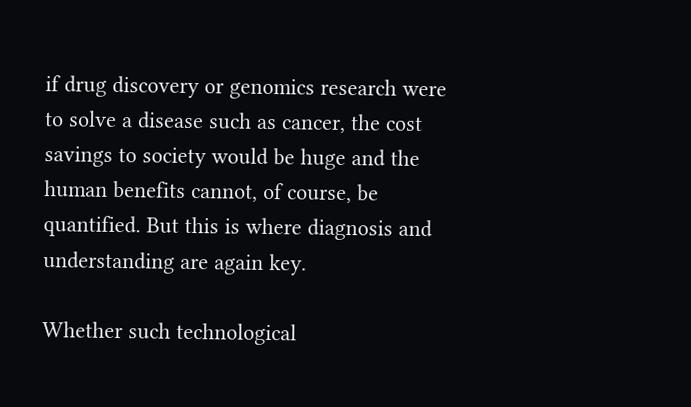if drug discovery or genomics research were to solve a disease such as cancer, the cost savings to society would be huge and the human benefits cannot, of course, be quantified. But this is where diagnosis and understanding are again key.

Whether such technological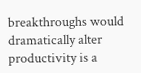breakthroughs would dramatically alter productivity is a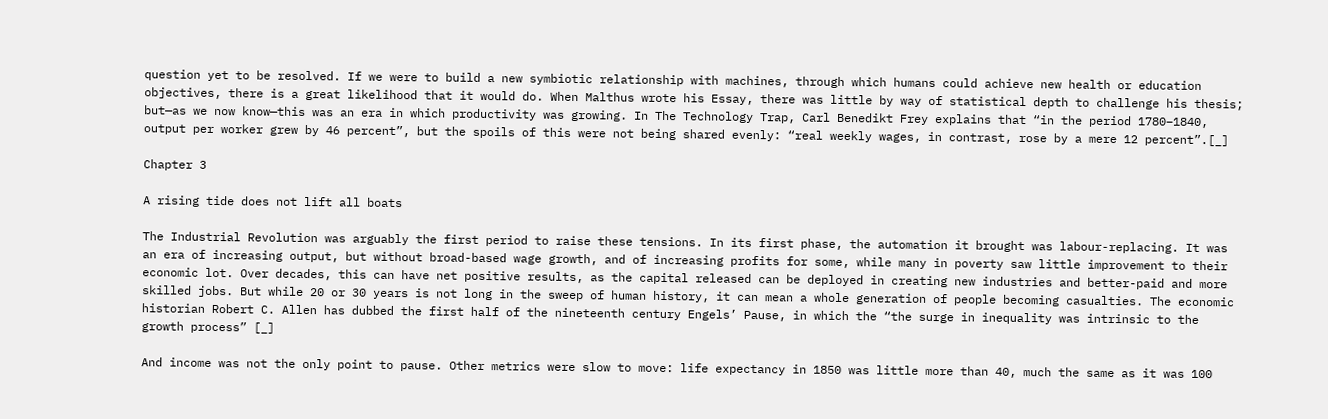question yet to be resolved. If we were to build a new symbiotic relationship with machines, through which humans could achieve new health or education objectives, there is a great likelihood that it would do. When Malthus wrote his Essay, there was little by way of statistical depth to challenge his thesis; but—as we now know—this was an era in which productivity was growing. In The Technology Trap, Carl Benedikt Frey explains that “in the period 1780–1840, output per worker grew by 46 percent”, but the spoils of this were not being shared evenly: “real weekly wages, in contrast, rose by a mere 12 percent”.[_]

Chapter 3

A rising tide does not lift all boats

The Industrial Revolution was arguably the first period to raise these tensions. In its first phase, the automation it brought was labour-replacing. It was an era of increasing output, but without broad-based wage growth, and of increasing profits for some, while many in poverty saw little improvement to their economic lot. Over decades, this can have net positive results, as the capital released can be deployed in creating new industries and better-paid and more skilled jobs. But while 20 or 30 years is not long in the sweep of human history, it can mean a whole generation of people becoming casualties. The economic historian Robert C. Allen has dubbed the first half of the nineteenth century Engels’ Pause, in which the “the surge in inequality was intrinsic to the growth process” [_]

And income was not the only point to pause. Other metrics were slow to move: life expectancy in 1850 was little more than 40, much the same as it was 100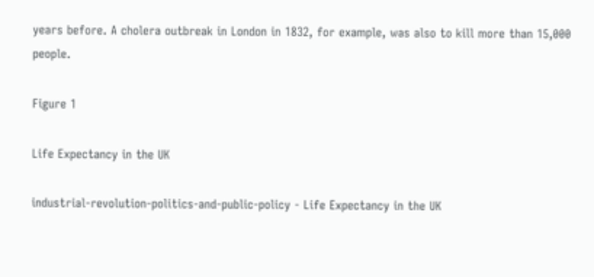years before. A cholera outbreak in London in 1832, for example, was also to kill more than 15,000 people.

Figure 1

Life Expectancy in the UK

industrial-revolution-politics-and-public-policy - Life Expectancy in the UK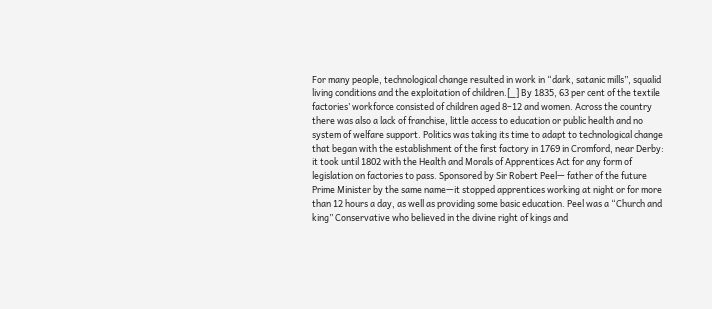For many people, technological change resulted in work in “dark, satanic mills”, squalid living conditions and the exploitation of children.[_] By 1835, 63 per cent of the textile factories’ workforce consisted of children aged 8–12 and women. Across the country there was also a lack of franchise, little access to education or public health and no system of welfare support. Politics was taking its time to adapt to technological change that began with the establishment of the first factory in 1769 in Cromford, near Derby: it took until 1802 with the Health and Morals of Apprentices Act for any form of legislation on factories to pass. Sponsored by Sir Robert Peel— father of the future Prime Minister by the same name—it stopped apprentices working at night or for more than 12 hours a day, as well as providing some basic education. Peel was a “Church and king” Conservative who believed in the divine right of kings and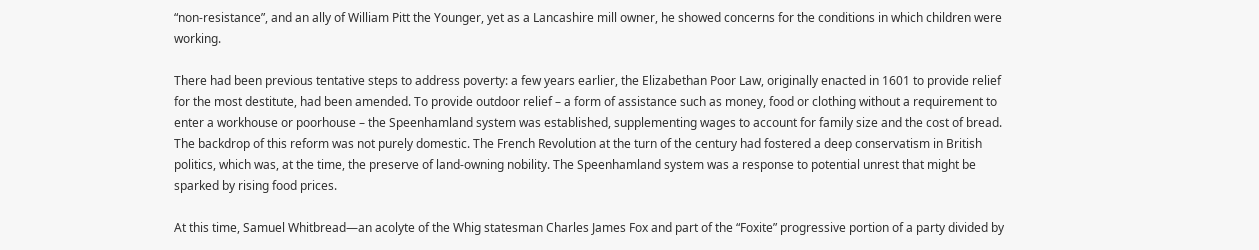“non-resistance”, and an ally of William Pitt the Younger, yet as a Lancashire mill owner, he showed concerns for the conditions in which children were working.

There had been previous tentative steps to address poverty: a few years earlier, the Elizabethan Poor Law, originally enacted in 1601 to provide relief for the most destitute, had been amended. To provide outdoor relief – a form of assistance such as money, food or clothing without a requirement to enter a workhouse or poorhouse – the Speenhamland system was established, supplementing wages to account for family size and the cost of bread. The backdrop of this reform was not purely domestic. The French Revolution at the turn of the century had fostered a deep conservatism in British politics, which was, at the time, the preserve of land-owning nobility. The Speenhamland system was a response to potential unrest that might be sparked by rising food prices.

At this time, Samuel Whitbread—an acolyte of the Whig statesman Charles James Fox and part of the “Foxite” progressive portion of a party divided by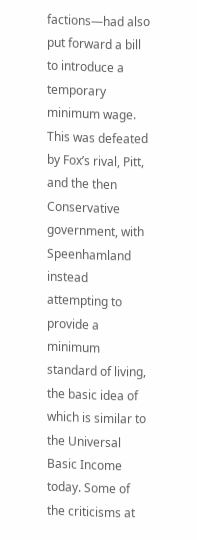factions—had also put forward a bill to introduce a temporary minimum wage. This was defeated by Fox’s rival, Pitt, and the then Conservative government, with Speenhamland instead attempting to provide a minimum standard of living, the basic idea of which is similar to the Universal Basic Income today. Some of the criticisms at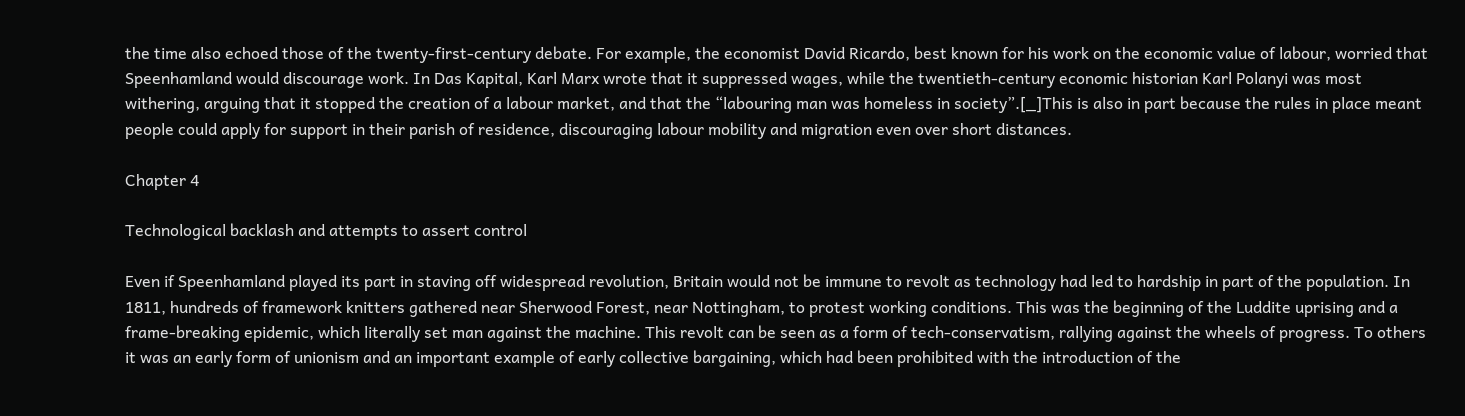the time also echoed those of the twenty-first-century debate. For example, the economist David Ricardo, best known for his work on the economic value of labour, worried that Speenhamland would discourage work. In Das Kapital, Karl Marx wrote that it suppressed wages, while the twentieth-century economic historian Karl Polanyi was most withering, arguing that it stopped the creation of a labour market, and that the “labouring man was homeless in society”.[_]This is also in part because the rules in place meant people could apply for support in their parish of residence, discouraging labour mobility and migration even over short distances.

Chapter 4

Technological backlash and attempts to assert control

Even if Speenhamland played its part in staving off widespread revolution, Britain would not be immune to revolt as technology had led to hardship in part of the population. In 1811, hundreds of framework knitters gathered near Sherwood Forest, near Nottingham, to protest working conditions. This was the beginning of the Luddite uprising and a frame-breaking epidemic, which literally set man against the machine. This revolt can be seen as a form of tech-conservatism, rallying against the wheels of progress. To others it was an early form of unionism and an important example of early collective bargaining, which had been prohibited with the introduction of the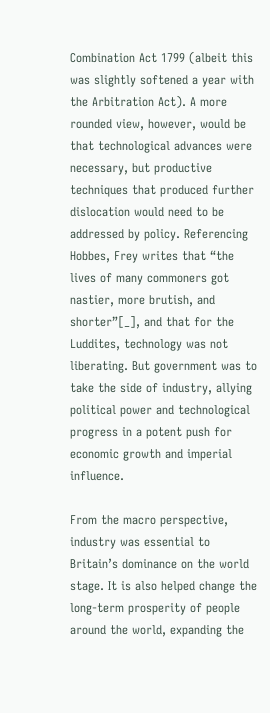Combination Act 1799 (albeit this was slightly softened a year with the Arbitration Act). A more rounded view, however, would be that technological advances were necessary, but productive techniques that produced further dislocation would need to be addressed by policy. Referencing Hobbes, Frey writes that “the lives of many commoners got nastier, more brutish, and shorter”[_], and that for the Luddites, technology was not liberating. But government was to take the side of industry, allying political power and technological progress in a potent push for economic growth and imperial influence.

From the macro perspective, industry was essential to Britain’s dominance on the world stage. It is also helped change the long-term prosperity of people around the world, expanding the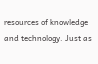resources of knowledge and technology. Just as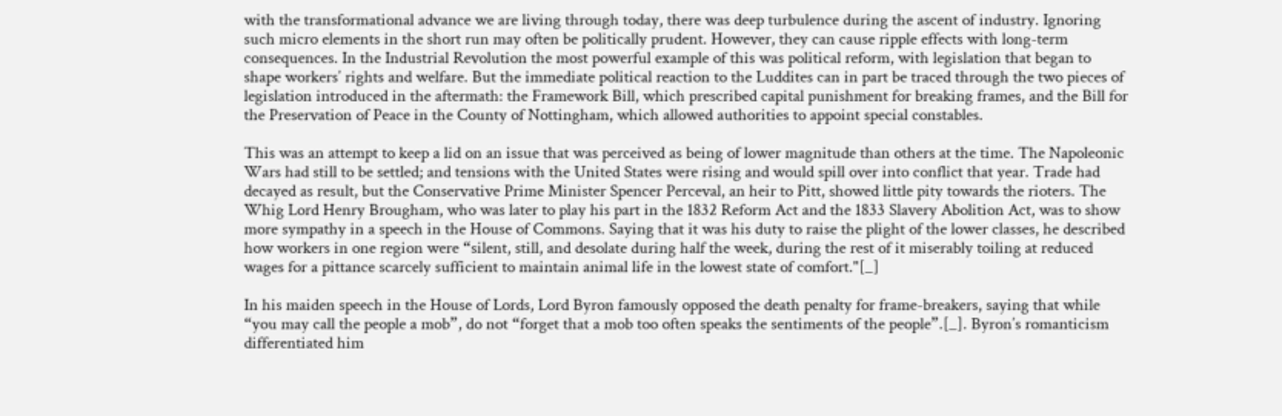with the transformational advance we are living through today, there was deep turbulence during the ascent of industry. Ignoring such micro elements in the short run may often be politically prudent. However, they can cause ripple effects with long-term consequences. In the Industrial Revolution the most powerful example of this was political reform, with legislation that began to shape workers’ rights and welfare. But the immediate political reaction to the Luddites can in part be traced through the two pieces of legislation introduced in the aftermath: the Framework Bill, which prescribed capital punishment for breaking frames, and the Bill for the Preservation of Peace in the County of Nottingham, which allowed authorities to appoint special constables.

This was an attempt to keep a lid on an issue that was perceived as being of lower magnitude than others at the time. The Napoleonic Wars had still to be settled; and tensions with the United States were rising and would spill over into conflict that year. Trade had decayed as result, but the Conservative Prime Minister Spencer Perceval, an heir to Pitt, showed little pity towards the rioters. The Whig Lord Henry Brougham, who was later to play his part in the 1832 Reform Act and the 1833 Slavery Abolition Act, was to show more sympathy in a speech in the House of Commons. Saying that it was his duty to raise the plight of the lower classes, he described how workers in one region were “silent, still, and desolate during half the week, during the rest of it miserably toiling at reduced wages for a pittance scarcely sufficient to maintain animal life in the lowest state of comfort."[_]

In his maiden speech in the House of Lords, Lord Byron famously opposed the death penalty for frame-breakers, saying that while “you may call the people a mob”, do not “forget that a mob too often speaks the sentiments of the people”.[_]. Byron’s romanticism differentiated him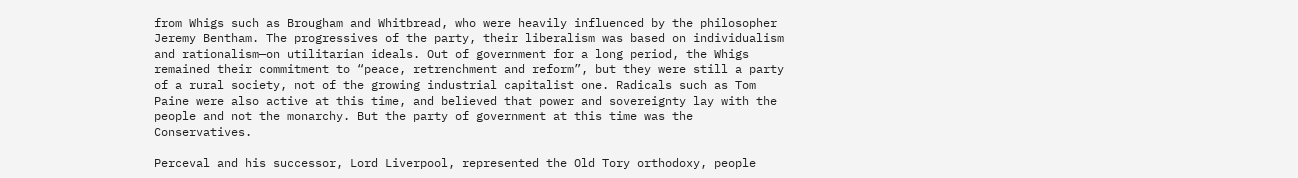from Whigs such as Brougham and Whitbread, who were heavily influenced by the philosopher Jeremy Bentham. The progressives of the party, their liberalism was based on individualism and rationalism—on utilitarian ideals. Out of government for a long period, the Whigs remained their commitment to “peace, retrenchment and reform”, but they were still a party of a rural society, not of the growing industrial capitalist one. Radicals such as Tom Paine were also active at this time, and believed that power and sovereignty lay with the people and not the monarchy. But the party of government at this time was the Conservatives.

Perceval and his successor, Lord Liverpool, represented the Old Tory orthodoxy, people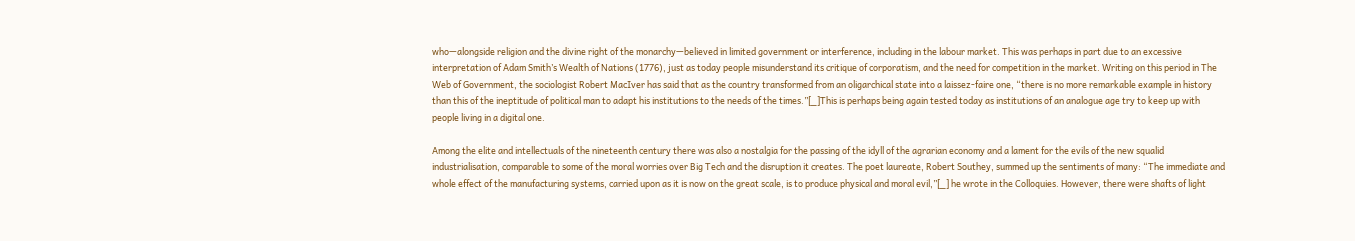who—alongside religion and the divine right of the monarchy—believed in limited government or interference, including in the labour market. This was perhaps in part due to an excessive interpretation of Adam Smith’s Wealth of Nations (1776), just as today people misunderstand its critique of corporatism, and the need for competition in the market. Writing on this period in The Web of Government, the sociologist Robert MacIver has said that as the country transformed from an oligarchical state into a laissez-faire one, “there is no more remarkable example in history than this of the ineptitude of political man to adapt his institutions to the needs of the times.”[_]This is perhaps being again tested today as institutions of an analogue age try to keep up with people living in a digital one.

Among the elite and intellectuals of the nineteenth century there was also a nostalgia for the passing of the idyll of the agrarian economy and a lament for the evils of the new squalid industrialisation, comparable to some of the moral worries over Big Tech and the disruption it creates. The poet laureate, Robert Southey, summed up the sentiments of many: “The immediate and whole effect of the manufacturing systems, carried upon as it is now on the great scale, is to produce physical and moral evil,”[_] he wrote in the Colloquies. However, there were shafts of light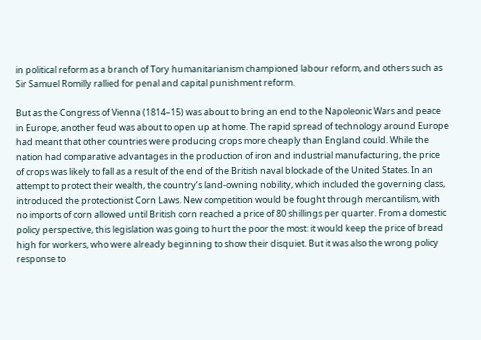in political reform as a branch of Tory humanitarianism championed labour reform, and others such as Sir Samuel Romilly rallied for penal and capital punishment reform.

But as the Congress of Vienna (1814–15) was about to bring an end to the Napoleonic Wars and peace in Europe, another feud was about to open up at home. The rapid spread of technology around Europe had meant that other countries were producing crops more cheaply than England could. While the nation had comparative advantages in the production of iron and industrial manufacturing, the price of crops was likely to fall as a result of the end of the British naval blockade of the United States. In an attempt to protect their wealth, the country’s land-owning nobility, which included the governing class, introduced the protectionist Corn Laws. New competition would be fought through mercantilism, with no imports of corn allowed until British corn reached a price of 80 shillings per quarter. From a domestic policy perspective, this legislation was going to hurt the poor the most: it would keep the price of bread high for workers, who were already beginning to show their disquiet. But it was also the wrong policy response to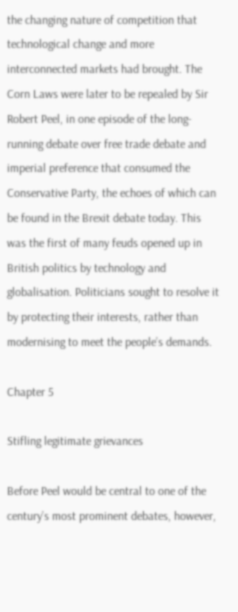the changing nature of competition that technological change and more interconnected markets had brought. The Corn Laws were later to be repealed by Sir Robert Peel, in one episode of the long-running debate over free trade debate and imperial preference that consumed the Conservative Party, the echoes of which can be found in the Brexit debate today. This was the first of many feuds opened up in British politics by technology and globalisation. Politicians sought to resolve it by protecting their interests, rather than modernising to meet the people’s demands.

Chapter 5

Stifling legitimate grievances

Before Peel would be central to one of the century’s most prominent debates, however,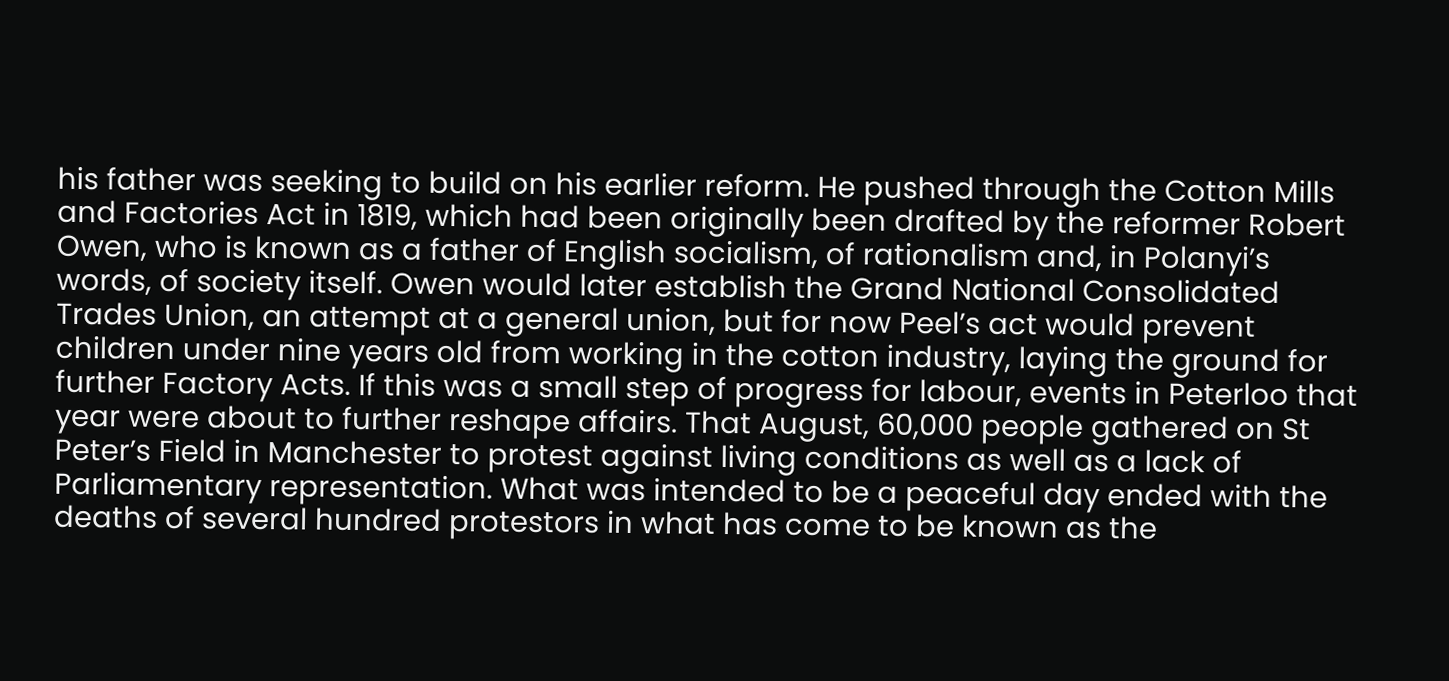his father was seeking to build on his earlier reform. He pushed through the Cotton Mills and Factories Act in 1819, which had been originally been drafted by the reformer Robert Owen, who is known as a father of English socialism, of rationalism and, in Polanyi’s words, of society itself. Owen would later establish the Grand National Consolidated Trades Union, an attempt at a general union, but for now Peel’s act would prevent children under nine years old from working in the cotton industry, laying the ground for further Factory Acts. If this was a small step of progress for labour, events in Peterloo that year were about to further reshape affairs. That August, 60,000 people gathered on St Peter’s Field in Manchester to protest against living conditions as well as a lack of Parliamentary representation. What was intended to be a peaceful day ended with the deaths of several hundred protestors in what has come to be known as the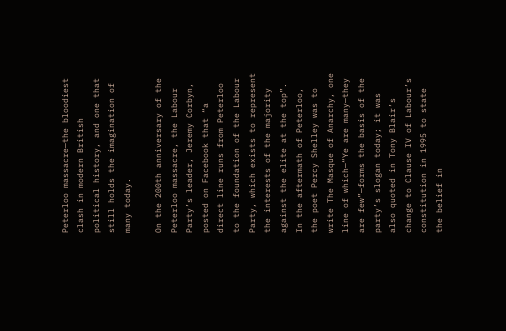Peterloo massacre—the bloodiest clash in modern British political history, and one that still holds the imagination of many today.

On the 200th anniversary of the Peterloo massacre, the Labour Party’s leader, Jeremy Corbyn, posted on Facebook that “a direct line runs from Peterloo to the foundation of the Labour Party, which exists to represent the interests of the majority against the elite at the top”. In the aftermath of Peterloo, the poet Percy Shelley was to write The Masque of Anarchy, one line of which—“Ye are many—they are few”—forms the basis of the party’s slogan today; it was also quoted in Tony Blair’s change to Clause IV of Labour’s constitution in 1995 to state the belief in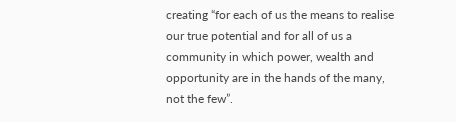creating “for each of us the means to realise our true potential and for all of us a community in which power, wealth and opportunity are in the hands of the many, not the few”.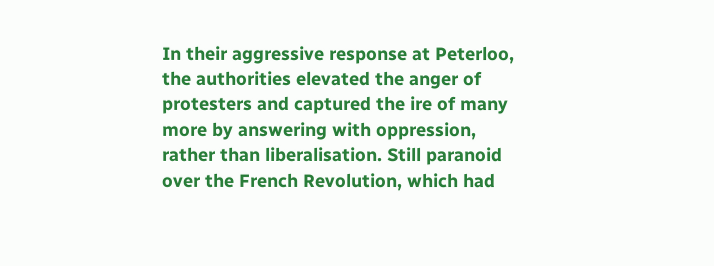In their aggressive response at Peterloo, the authorities elevated the anger of protesters and captured the ire of many more by answering with oppression, rather than liberalisation. Still paranoid over the French Revolution, which had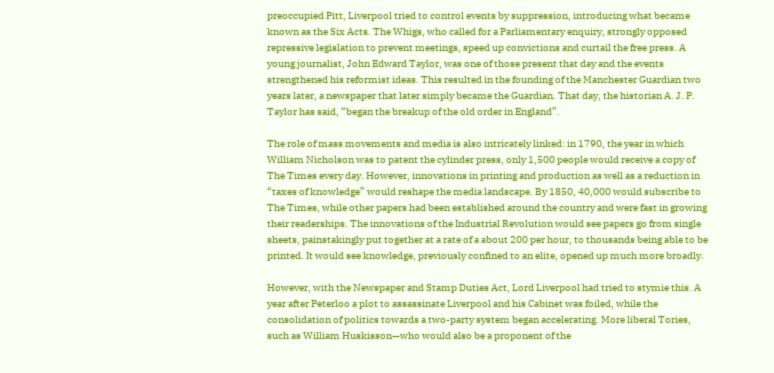preoccupied Pitt, Liverpool tried to control events by suppression, introducing what became known as the Six Acts. The Whigs, who called for a Parliamentary enquiry, strongly opposed repressive legislation to prevent meetings, speed up convictions and curtail the free press. A young journalist, John Edward Taylor, was one of those present that day and the events strengthened his reformist ideas. This resulted in the founding of the Manchester Guardian two years later, a newspaper that later simply became the Guardian. That day, the historian A. J. P. Taylor has said, “began the breakup of the old order in England”.

The role of mass movements and media is also intricately linked: in 1790, the year in which William Nicholson was to patent the cylinder press, only 1,500 people would receive a copy of The Times every day. However, innovations in printing and production as well as a reduction in “taxes of knowledge” would reshape the media landscape. By 1850, 40,000 would subscribe to The Times, while other papers had been established around the country and were fast in growing their readerships. The innovations of the Industrial Revolution would see papers go from single sheets, painstakingly put together at a rate of a about 200 per hour, to thousands being able to be printed. It would see knowledge, previously confined to an elite, opened up much more broadly.

However, with the Newspaper and Stamp Duties Act, Lord Liverpool had tried to stymie this. A year after Peterloo a plot to assassinate Liverpool and his Cabinet was foiled, while the consolidation of politics towards a two-party system began accelerating. More liberal Tories, such as William Huskisson—who would also be a proponent of the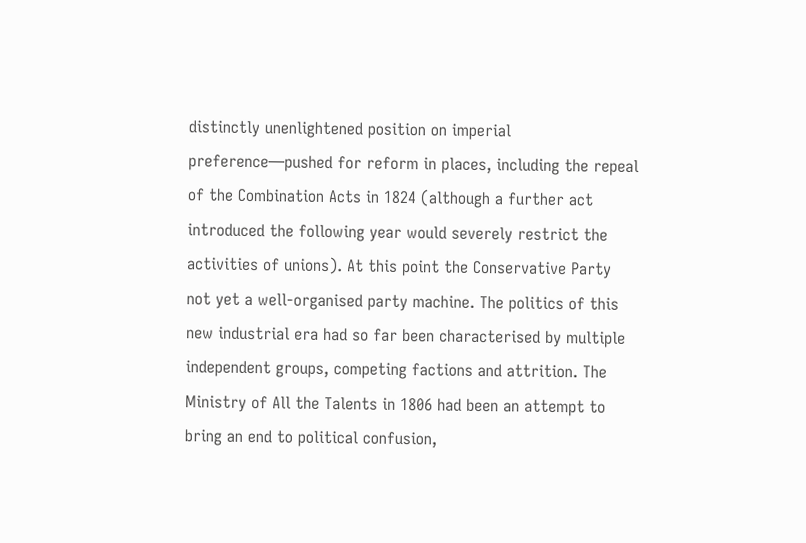distinctly unenlightened position on imperial preference—pushed for reform in places, including the repeal of the Combination Acts in 1824 (although a further act introduced the following year would severely restrict the activities of unions). At this point the Conservative Party not yet a well-organised party machine. The politics of this new industrial era had so far been characterised by multiple independent groups, competing factions and attrition. The Ministry of All the Talents in 1806 had been an attempt to bring an end to political confusion,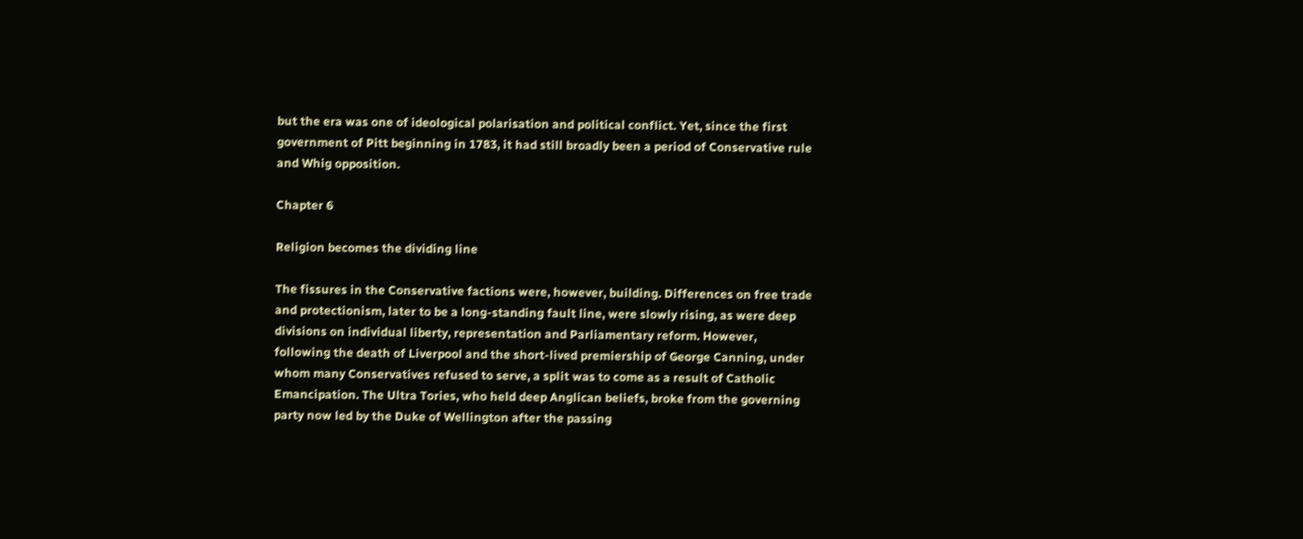but the era was one of ideological polarisation and political conflict. Yet, since the first government of Pitt beginning in 1783, it had still broadly been a period of Conservative rule and Whig opposition.

Chapter 6

Religion becomes the dividing line

The fissures in the Conservative factions were, however, building. Differences on free trade and protectionism, later to be a long-standing fault line, were slowly rising, as were deep divisions on individual liberty, representation and Parliamentary reform. However, following the death of Liverpool and the short-lived premiership of George Canning, under whom many Conservatives refused to serve, a split was to come as a result of Catholic Emancipation. The Ultra Tories, who held deep Anglican beliefs, broke from the governing party now led by the Duke of Wellington after the passing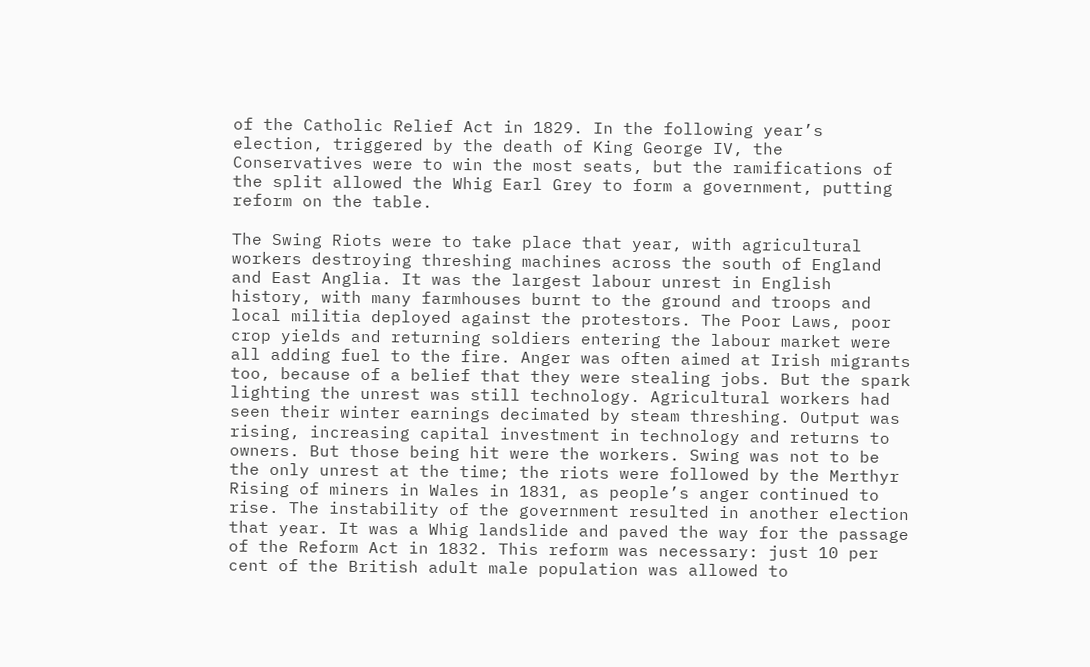of the Catholic Relief Act in 1829. In the following year’s election, triggered by the death of King George IV, the Conservatives were to win the most seats, but the ramifications of the split allowed the Whig Earl Grey to form a government, putting reform on the table.

The Swing Riots were to take place that year, with agricultural workers destroying threshing machines across the south of England and East Anglia. It was the largest labour unrest in English history, with many farmhouses burnt to the ground and troops and local militia deployed against the protestors. The Poor Laws, poor crop yields and returning soldiers entering the labour market were all adding fuel to the fire. Anger was often aimed at Irish migrants too, because of a belief that they were stealing jobs. But the spark lighting the unrest was still technology. Agricultural workers had seen their winter earnings decimated by steam threshing. Output was rising, increasing capital investment in technology and returns to owners. But those being hit were the workers. Swing was not to be the only unrest at the time; the riots were followed by the Merthyr Rising of miners in Wales in 1831, as people’s anger continued to rise. The instability of the government resulted in another election that year. It was a Whig landslide and paved the way for the passage of the Reform Act in 1832. This reform was necessary: just 10 per cent of the British adult male population was allowed to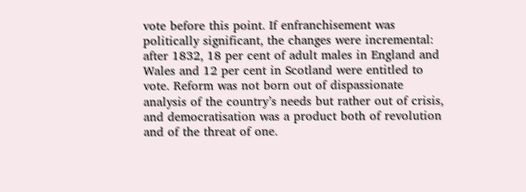vote before this point. If enfranchisement was politically significant, the changes were incremental: after 1832, 18 per cent of adult males in England and Wales and 12 per cent in Scotland were entitled to vote. Reform was not born out of dispassionate analysis of the country’s needs but rather out of crisis, and democratisation was a product both of revolution and of the threat of one.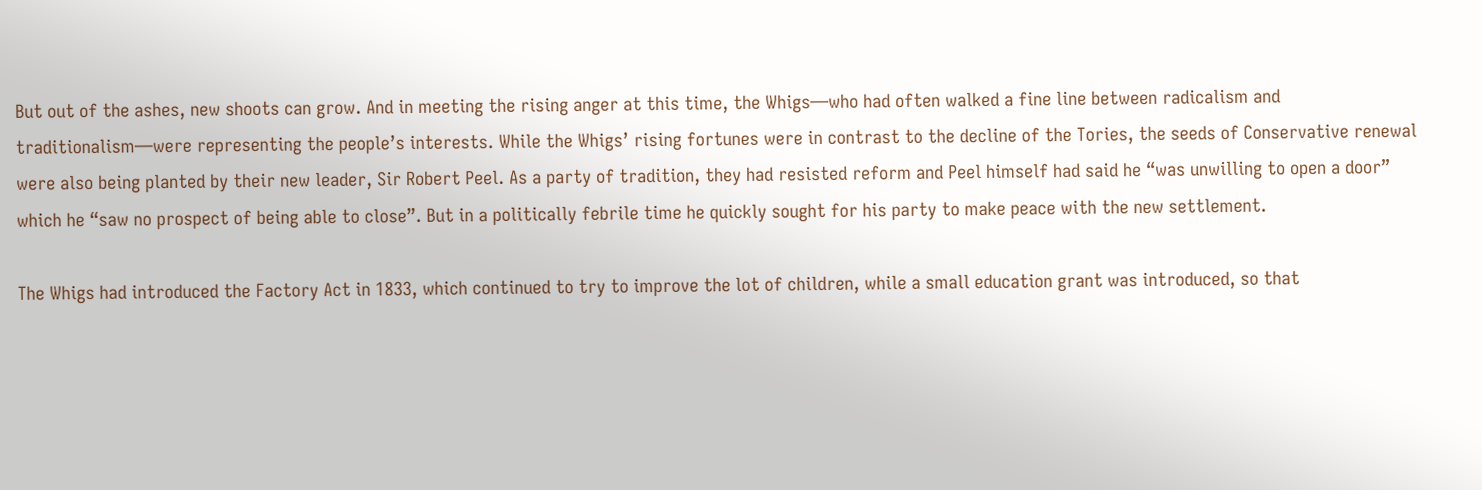But out of the ashes, new shoots can grow. And in meeting the rising anger at this time, the Whigs—who had often walked a fine line between radicalism and traditionalism—were representing the people’s interests. While the Whigs’ rising fortunes were in contrast to the decline of the Tories, the seeds of Conservative renewal were also being planted by their new leader, Sir Robert Peel. As a party of tradition, they had resisted reform and Peel himself had said he “was unwilling to open a door” which he “saw no prospect of being able to close”. But in a politically febrile time he quickly sought for his party to make peace with the new settlement.

The Whigs had introduced the Factory Act in 1833, which continued to try to improve the lot of children, while a small education grant was introduced, so that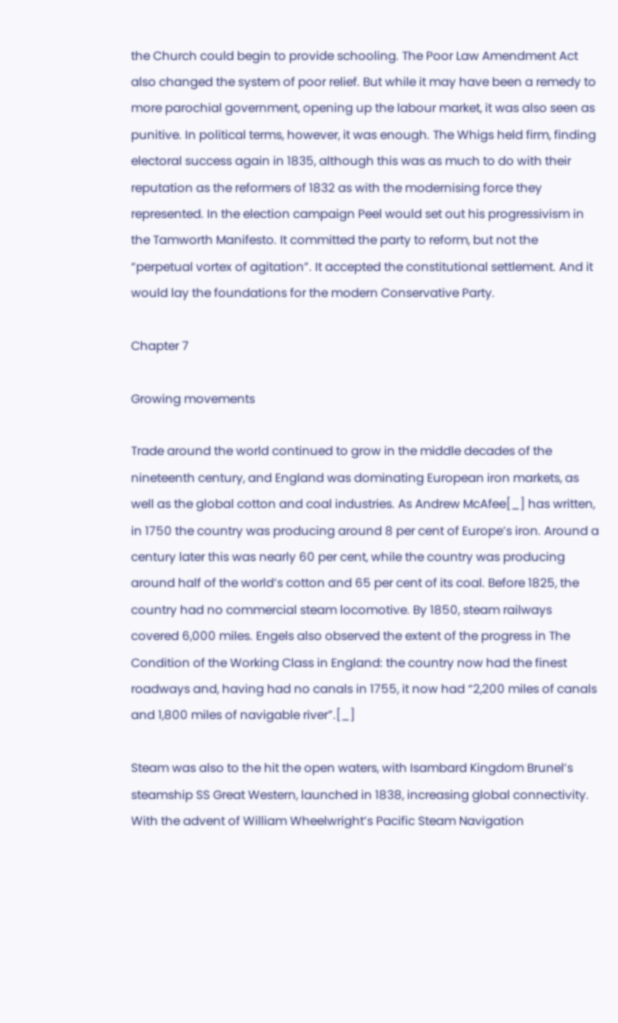the Church could begin to provide schooling. The Poor Law Amendment Act also changed the system of poor relief. But while it may have been a remedy to more parochial government, opening up the labour market, it was also seen as punitive. In political terms, however, it was enough. The Whigs held firm, finding electoral success again in 1835, although this was as much to do with their reputation as the reformers of 1832 as with the modernising force they represented. In the election campaign Peel would set out his progressivism in the Tamworth Manifesto. It committed the party to reform, but not the “perpetual vortex of agitation”. It accepted the constitutional settlement. And it would lay the foundations for the modern Conservative Party.

Chapter 7

Growing movements

Trade around the world continued to grow in the middle decades of the nineteenth century, and England was dominating European iron markets, as well as the global cotton and coal industries. As Andrew McAfee[_] has written, in 1750 the country was producing around 8 per cent of Europe’s iron. Around a century later this was nearly 60 per cent, while the country was producing around half of the world’s cotton and 65 per cent of its coal. Before 1825, the country had no commercial steam locomotive. By 1850, steam railways covered 6,000 miles. Engels also observed the extent of the progress in The Condition of the Working Class in England: the country now had the finest roadways and, having had no canals in 1755, it now had “2,200 miles of canals and 1,800 miles of navigable river”.[_]

Steam was also to the hit the open waters, with Isambard Kingdom Brunel’s steamship SS Great Western, launched in 1838, increasing global connectivity. With the advent of William Wheelwright’s Pacific Steam Navigation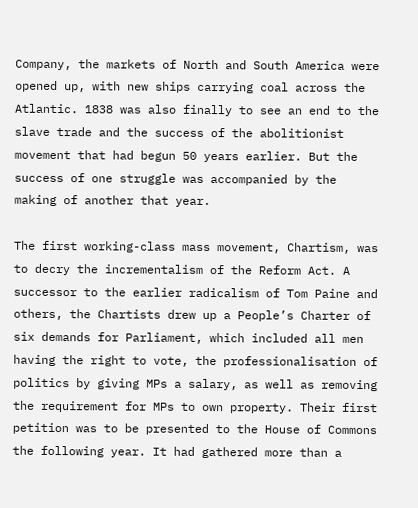Company, the markets of North and South America were opened up, with new ships carrying coal across the Atlantic. 1838 was also finally to see an end to the slave trade and the success of the abolitionist movement that had begun 50 years earlier. But the success of one struggle was accompanied by the making of another that year.

The first working-class mass movement, Chartism, was to decry the incrementalism of the Reform Act. A successor to the earlier radicalism of Tom Paine and others, the Chartists drew up a People’s Charter of six demands for Parliament, which included all men having the right to vote, the professionalisation of politics by giving MPs a salary, as well as removing the requirement for MPs to own property. Their first petition was to be presented to the House of Commons the following year. It had gathered more than a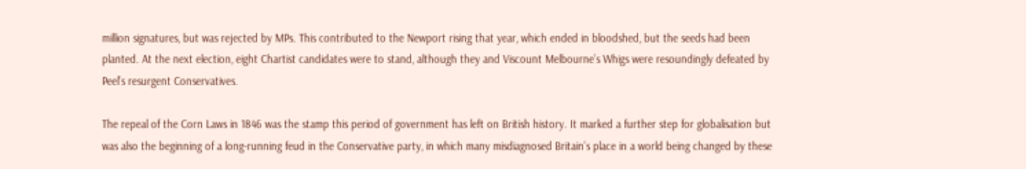million signatures, but was rejected by MPs. This contributed to the Newport rising that year, which ended in bloodshed, but the seeds had been planted. At the next election, eight Chartist candidates were to stand, although they and Viscount Melbourne’s Whigs were resoundingly defeated by Peel’s resurgent Conservatives.

The repeal of the Corn Laws in 1846 was the stamp this period of government has left on British history. It marked a further step for globalisation but was also the beginning of a long-running feud in the Conservative party, in which many misdiagnosed Britain’s place in a world being changed by these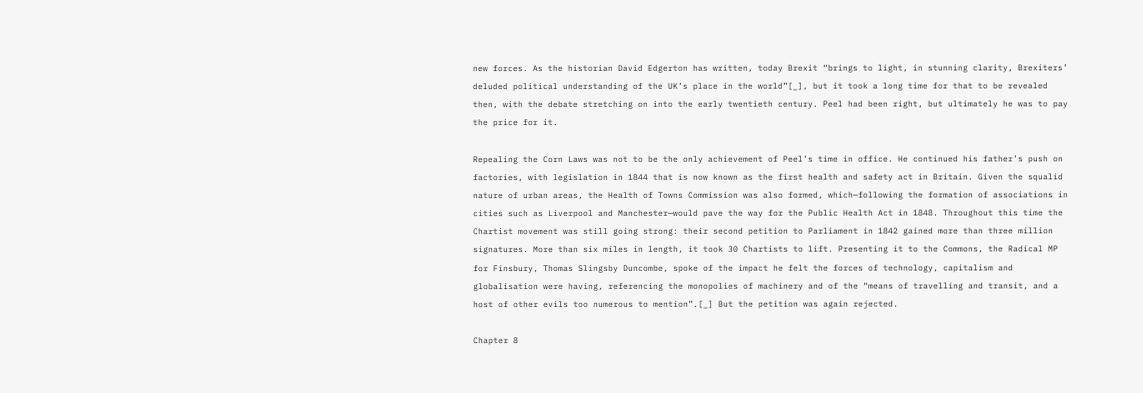new forces. As the historian David Edgerton has written, today Brexit “brings to light, in stunning clarity, Brexiters’ deluded political understanding of the UK’s place in the world”[_], but it took a long time for that to be revealed then, with the debate stretching on into the early twentieth century. Peel had been right, but ultimately he was to pay the price for it.

Repealing the Corn Laws was not to be the only achievement of Peel’s time in office. He continued his father’s push on factories, with legislation in 1844 that is now known as the first health and safety act in Britain. Given the squalid nature of urban areas, the Health of Towns Commission was also formed, which—following the formation of associations in cities such as Liverpool and Manchester—would pave the way for the Public Health Act in 1848. Throughout this time the Chartist movement was still going strong: their second petition to Parliament in 1842 gained more than three million signatures. More than six miles in length, it took 30 Chartists to lift. Presenting it to the Commons, the Radical MP for Finsbury, Thomas Slingsby Duncombe, spoke of the impact he felt the forces of technology, capitalism and globalisation were having, referencing the monopolies of machinery and of the “means of travelling and transit, and a host of other evils too numerous to mention”.[_] But the petition was again rejected.

Chapter 8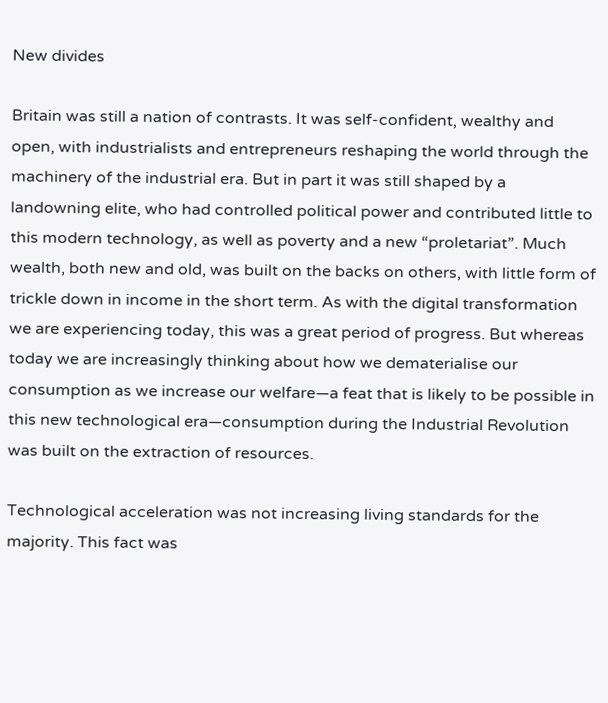New divides

Britain was still a nation of contrasts. It was self-confident, wealthy and open, with industrialists and entrepreneurs reshaping the world through the machinery of the industrial era. But in part it was still shaped by a landowning elite, who had controlled political power and contributed little to this modern technology, as well as poverty and a new “proletariat”. Much wealth, both new and old, was built on the backs on others, with little form of trickle down in income in the short term. As with the digital transformation we are experiencing today, this was a great period of progress. But whereas today we are increasingly thinking about how we dematerialise our consumption as we increase our welfare—a feat that is likely to be possible in this new technological era—consumption during the Industrial Revolution was built on the extraction of resources.

Technological acceleration was not increasing living standards for the majority. This fact was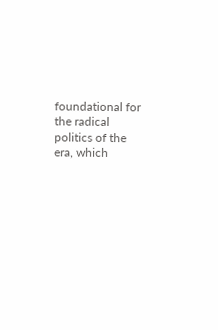foundational for the radical politics of the era, which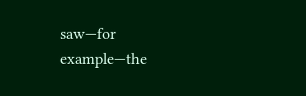saw—for example—the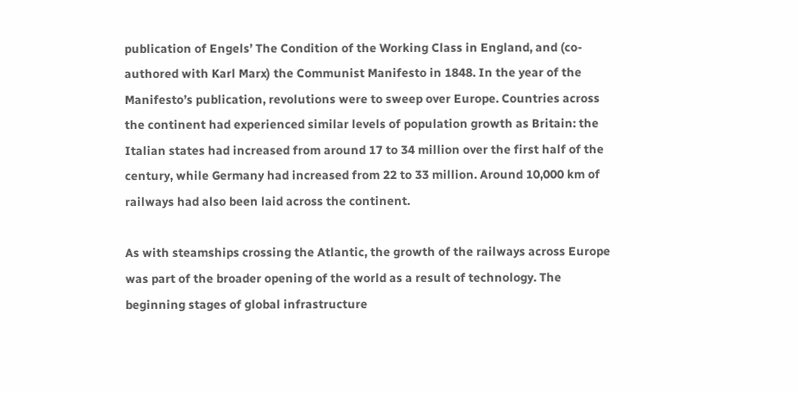publication of Engels’ The Condition of the Working Class in England, and (co-authored with Karl Marx) the Communist Manifesto in 1848. In the year of the Manifesto’s publication, revolutions were to sweep over Europe. Countries across the continent had experienced similar levels of population growth as Britain: the Italian states had increased from around 17 to 34 million over the first half of the century, while Germany had increased from 22 to 33 million. Around 10,000 km of railways had also been laid across the continent.

As with steamships crossing the Atlantic, the growth of the railways across Europe was part of the broader opening of the world as a result of technology. The beginning stages of global infrastructure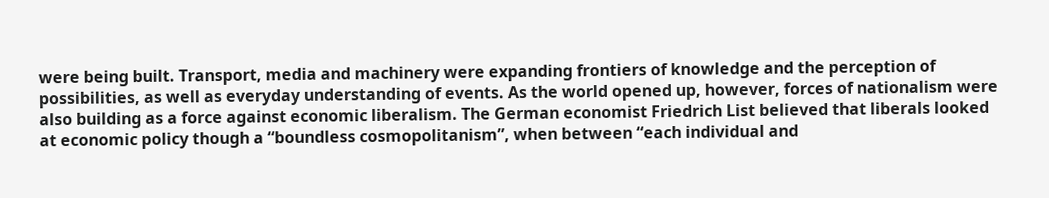were being built. Transport, media and machinery were expanding frontiers of knowledge and the perception of possibilities, as well as everyday understanding of events. As the world opened up, however, forces of nationalism were also building as a force against economic liberalism. The German economist Friedrich List believed that liberals looked at economic policy though a “boundless cosmopolitanism”, when between “each individual and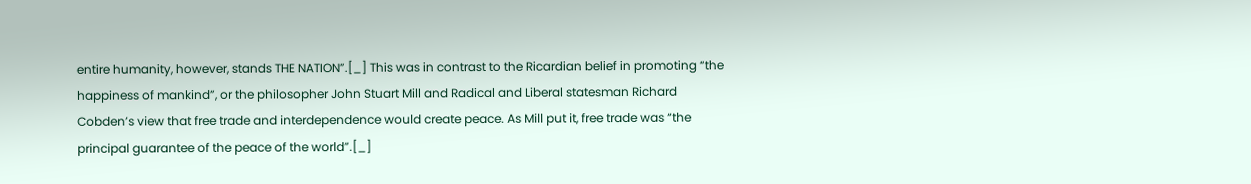entire humanity, however, stands THE NATION”.[_] This was in contrast to the Ricardian belief in promoting “the happiness of mankind”, or the philosopher John Stuart Mill and Radical and Liberal statesman Richard Cobden’s view that free trade and interdependence would create peace. As Mill put it, free trade was “the principal guarantee of the peace of the world”.[_]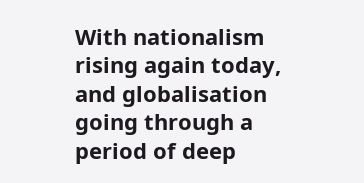With nationalism rising again today, and globalisation going through a period of deep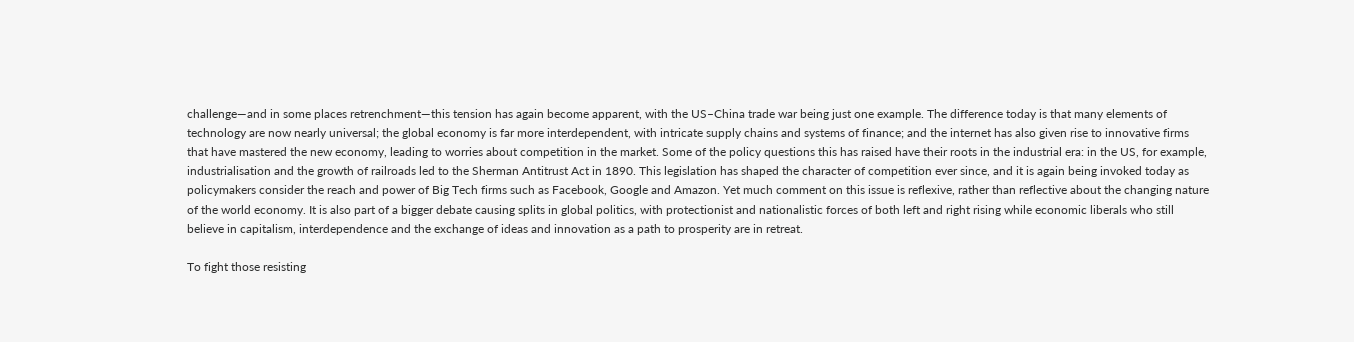challenge—and in some places retrenchment—this tension has again become apparent, with the US–China trade war being just one example. The difference today is that many elements of technology are now nearly universal; the global economy is far more interdependent, with intricate supply chains and systems of finance; and the internet has also given rise to innovative firms that have mastered the new economy, leading to worries about competition in the market. Some of the policy questions this has raised have their roots in the industrial era: in the US, for example, industrialisation and the growth of railroads led to the Sherman Antitrust Act in 1890. This legislation has shaped the character of competition ever since, and it is again being invoked today as policymakers consider the reach and power of Big Tech firms such as Facebook, Google and Amazon. Yet much comment on this issue is reflexive, rather than reflective about the changing nature of the world economy. It is also part of a bigger debate causing splits in global politics, with protectionist and nationalistic forces of both left and right rising while economic liberals who still believe in capitalism, interdependence and the exchange of ideas and innovation as a path to prosperity are in retreat.

To fight those resisting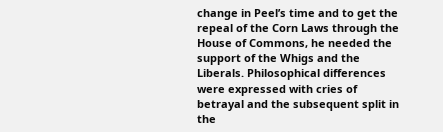change in Peel’s time and to get the repeal of the Corn Laws through the House of Commons, he needed the support of the Whigs and the Liberals. Philosophical differences were expressed with cries of betrayal and the subsequent split in the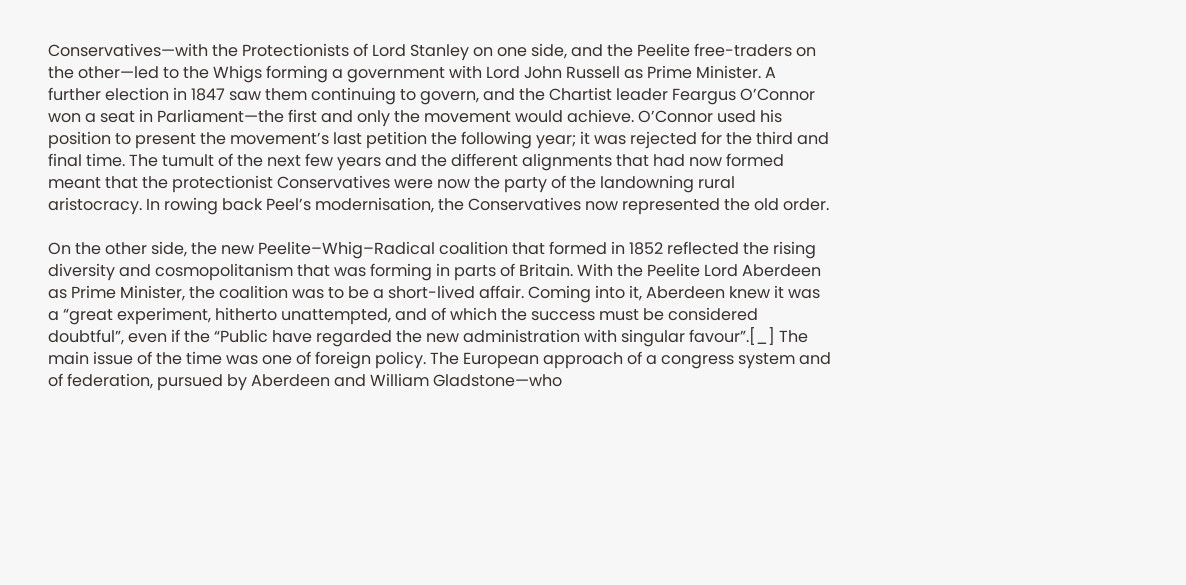Conservatives—with the Protectionists of Lord Stanley on one side, and the Peelite free-traders on the other—led to the Whigs forming a government with Lord John Russell as Prime Minister. A further election in 1847 saw them continuing to govern, and the Chartist leader Feargus O’Connor won a seat in Parliament—the first and only the movement would achieve. O’Connor used his position to present the movement’s last petition the following year; it was rejected for the third and final time. The tumult of the next few years and the different alignments that had now formed meant that the protectionist Conservatives were now the party of the landowning rural aristocracy. In rowing back Peel’s modernisation, the Conservatives now represented the old order.

On the other side, the new Peelite–Whig–Radical coalition that formed in 1852 reflected the rising diversity and cosmopolitanism that was forming in parts of Britain. With the Peelite Lord Aberdeen as Prime Minister, the coalition was to be a short-lived affair. Coming into it, Aberdeen knew it was a “great experiment, hitherto unattempted, and of which the success must be considered doubtful”, even if the “Public have regarded the new administration with singular favour”.[_] The main issue of the time was one of foreign policy. The European approach of a congress system and of federation, pursued by Aberdeen and William Gladstone—who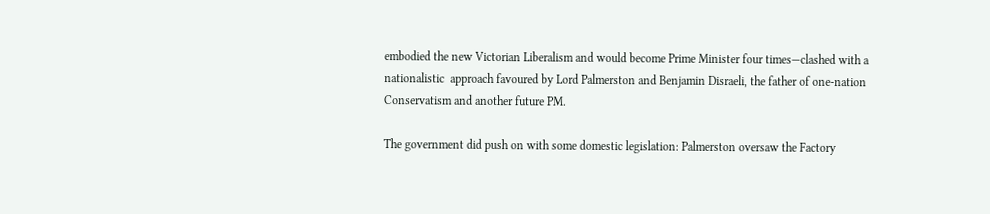embodied the new Victorian Liberalism and would become Prime Minister four times—clashed with a nationalistic  approach favoured by Lord Palmerston and Benjamin Disraeli, the father of one-nation Conservatism and another future PM.

The government did push on with some domestic legislation: Palmerston oversaw the Factory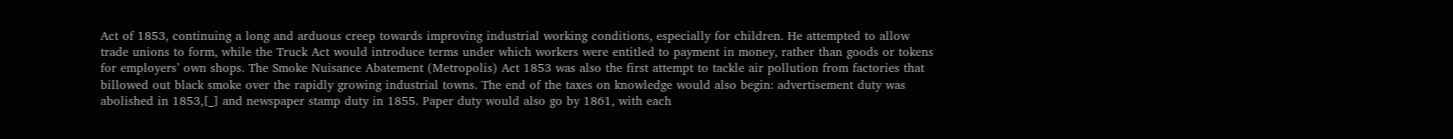Act of 1853, continuing a long and arduous creep towards improving industrial working conditions, especially for children. He attempted to allow trade unions to form, while the Truck Act would introduce terms under which workers were entitled to payment in money, rather than goods or tokens for employers’ own shops. The Smoke Nuisance Abatement (Metropolis) Act 1853 was also the first attempt to tackle air pollution from factories that billowed out black smoke over the rapidly growing industrial towns. The end of the taxes on knowledge would also begin: advertisement duty was abolished in 1853,[_] and newspaper stamp duty in 1855. Paper duty would also go by 1861, with each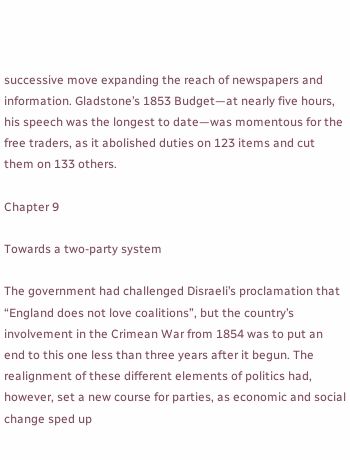successive move expanding the reach of newspapers and information. Gladstone’s 1853 Budget—at nearly five hours, his speech was the longest to date—was momentous for the free traders, as it abolished duties on 123 items and cut them on 133 others.

Chapter 9

Towards a two-party system

The government had challenged Disraeli’s proclamation that “England does not love coalitions”, but the country’s involvement in the Crimean War from 1854 was to put an end to this one less than three years after it begun. The realignment of these different elements of politics had, however, set a new course for parties, as economic and social change sped up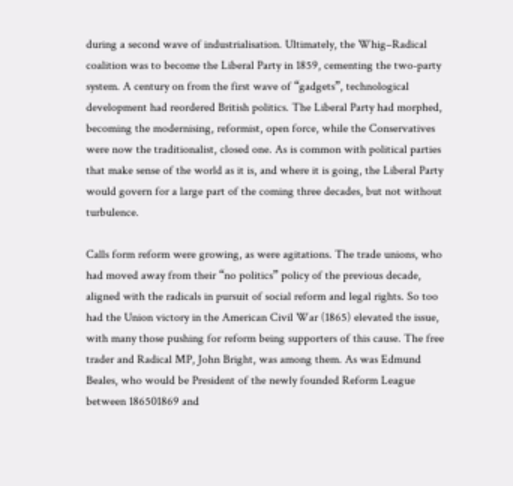during a second wave of industrialisation. Ultimately, the Whig–Radical coalition was to become the Liberal Party in 1859, cementing the two-party system. A century on from the first wave of “gadgets”, technological development had reordered British politics. The Liberal Party had morphed, becoming the modernising, reformist, open force, while the Conservatives were now the traditionalist, closed one. As is common with political parties that make sense of the world as it is, and where it is going, the Liberal Party would govern for a large part of the coming three decades, but not without turbulence.

Calls form reform were growing, as were agitations. The trade unions, who had moved away from their “no politics” policy of the previous decade, aligned with the radicals in pursuit of social reform and legal rights. So too had the Union victory in the American Civil War (1865) elevated the issue, with many those pushing for reform being supporters of this cause. The free trader and Radical MP, John Bright, was among them. As was Edmund Beales, who would be President of the newly founded Reform League between 186501869 and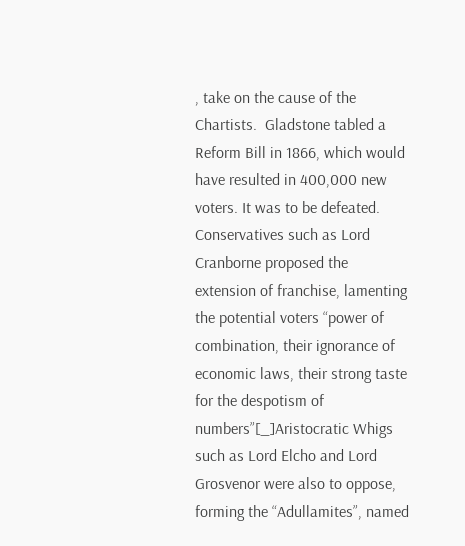, take on the cause of the Chartists.  Gladstone tabled a Reform Bill in 1866, which would have resulted in 400,000 new voters. It was to be defeated. Conservatives such as Lord Cranborne proposed the extension of franchise, lamenting the potential voters “power of combination, their ignorance of economic laws, their strong taste for the despotism of numbers”[_]Aristocratic Whigs such as Lord Elcho and Lord Grosvenor were also to oppose, forming the “Adullamites”, named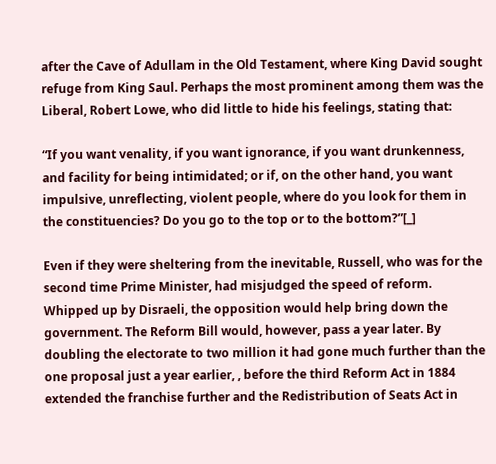after the Cave of Adullam in the Old Testament, where King David sought refuge from King Saul. Perhaps the most prominent among them was the Liberal, Robert Lowe, who did little to hide his feelings, stating that:

“If you want venality, if you want ignorance, if you want drunkenness, and facility for being intimidated; or if, on the other hand, you want impulsive, unreflecting, violent people, where do you look for them in the constituencies? Do you go to the top or to the bottom?”[_]

Even if they were sheltering from the inevitable, Russell, who was for the second time Prime Minister, had misjudged the speed of reform. Whipped up by Disraeli, the opposition would help bring down the government. The Reform Bill would, however, pass a year later. By doubling the electorate to two million it had gone much further than the one proposal just a year earlier, , before the third Reform Act in 1884 extended the franchise further and the Redistribution of Seats Act in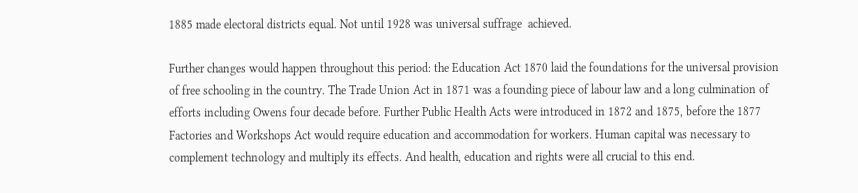1885 made electoral districts equal. Not until 1928 was universal suffrage  achieved.

Further changes would happen throughout this period: the Education Act 1870 laid the foundations for the universal provision of free schooling in the country. The Trade Union Act in 1871 was a founding piece of labour law and a long culmination of efforts including Owens four decade before. Further Public Health Acts were introduced in 1872 and 1875, before the 1877 Factories and Workshops Act would require education and accommodation for workers. Human capital was necessary to complement technology and multiply its effects. And health, education and rights were all crucial to this end.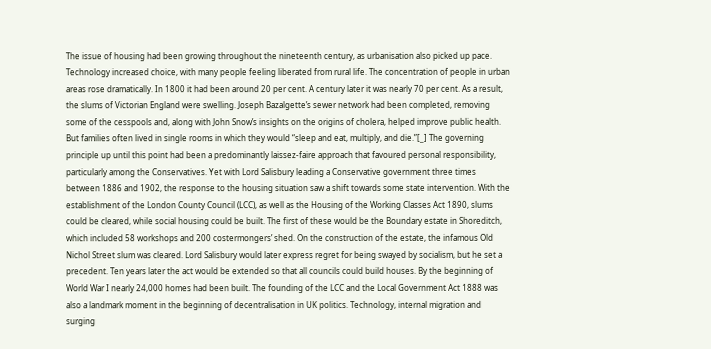The issue of housing had been growing throughout the nineteenth century, as urbanisation also picked up pace. Technology increased choice, with many people feeling liberated from rural life. The concentration of people in urban areas rose dramatically. In 1800 it had been around 20 per cent. A century later it was nearly 70 per cent. As a result, the slums of Victorian England were swelling. Joseph Bazalgette’s sewer network had been completed, removing some of the cesspools and, along with John Snow’s insights on the origins of cholera, helped improve public health. But families often lived in single rooms in which they would “sleep and eat, multiply, and die.”[_] The governing principle up until this point had been a predominantly laissez-faire approach that favoured personal responsibility, particularly among the Conservatives. Yet with Lord Salisbury leading a Conservative government three times between 1886 and 1902, the response to the housing situation saw a shift towards some state intervention. With the establishment of the London County Council (LCC), as well as the Housing of the Working Classes Act 1890, slums could be cleared, while social housing could be built. The first of these would be the Boundary estate in Shoreditch, which included 58 workshops and 200 costermongers’ shed. On the construction of the estate, the infamous Old Nichol Street slum was cleared. Lord Salisbury would later express regret for being swayed by socialism, but he set a precedent. Ten years later the act would be extended so that all councils could build houses. By the beginning of World War I nearly 24,000 homes had been built. The founding of the LCC and the Local Government Act 1888 was also a landmark moment in the beginning of decentralisation in UK politics. Technology, internal migration and surging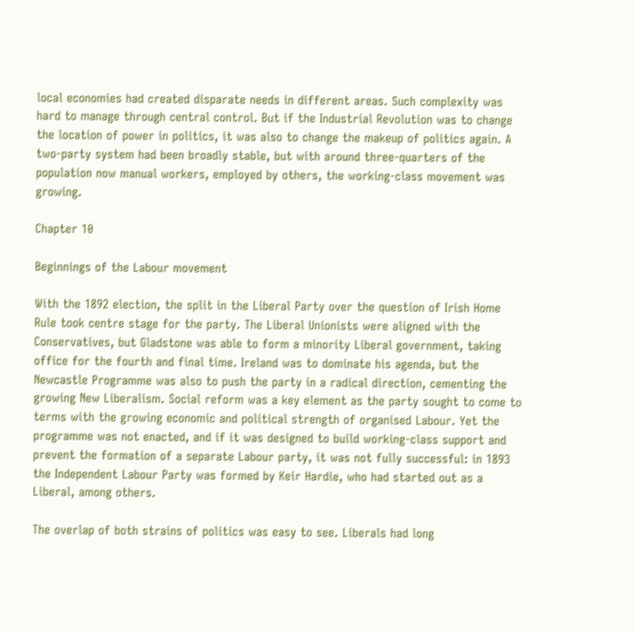local economies had created disparate needs in different areas. Such complexity was hard to manage through central control. But if the Industrial Revolution was to change the location of power in politics, it was also to change the makeup of politics again. A two-party system had been broadly stable, but with around three-quarters of the population now manual workers, employed by others, the working-class movement was growing.

Chapter 10

Beginnings of the Labour movement

With the 1892 election, the split in the Liberal Party over the question of Irish Home Rule took centre stage for the party. The Liberal Unionists were aligned with the Conservatives, but Gladstone was able to form a minority Liberal government, taking office for the fourth and final time. Ireland was to dominate his agenda, but the Newcastle Programme was also to push the party in a radical direction, cementing the growing New Liberalism. Social reform was a key element as the party sought to come to terms with the growing economic and political strength of organised Labour. Yet the programme was not enacted, and if it was designed to build working-class support and prevent the formation of a separate Labour party, it was not fully successful: in 1893 the Independent Labour Party was formed by Keir Hardie, who had started out as a Liberal, among others.

The overlap of both strains of politics was easy to see. Liberals had long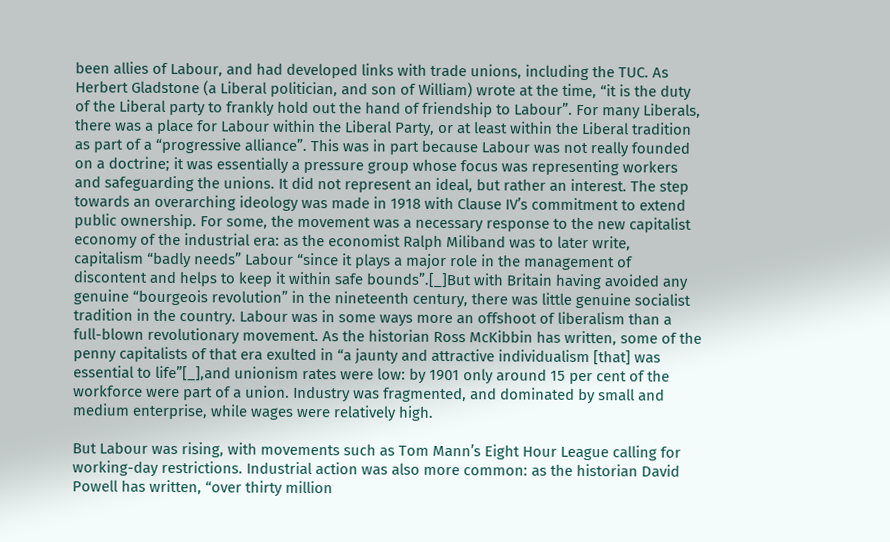been allies of Labour, and had developed links with trade unions, including the TUC. As Herbert Gladstone (a Liberal politician, and son of William) wrote at the time, “it is the duty of the Liberal party to frankly hold out the hand of friendship to Labour”. For many Liberals, there was a place for Labour within the Liberal Party, or at least within the Liberal tradition as part of a “progressive alliance”. This was in part because Labour was not really founded on a doctrine; it was essentially a pressure group whose focus was representing workers and safeguarding the unions. It did not represent an ideal, but rather an interest. The step towards an overarching ideology was made in 1918 with Clause IV’s commitment to extend public ownership. For some, the movement was a necessary response to the new capitalist economy of the industrial era: as the economist Ralph Miliband was to later write, capitalism “badly needs” Labour “since it plays a major role in the management of discontent and helps to keep it within safe bounds”.[_]But with Britain having avoided any genuine “bourgeois revolution” in the nineteenth century, there was little genuine socialist tradition in the country. Labour was in some ways more an offshoot of liberalism than a full-blown revolutionary movement. As the historian Ross McKibbin has written, some of the penny capitalists of that era exulted in “a jaunty and attractive individualism [that] was essential to life”[_],and unionism rates were low: by 1901 only around 15 per cent of the workforce were part of a union. Industry was fragmented, and dominated by small and medium enterprise, while wages were relatively high.

But Labour was rising, with movements such as Tom Mann’s Eight Hour League calling for working-day restrictions. Industrial action was also more common: as the historian David Powell has written, “over thirty million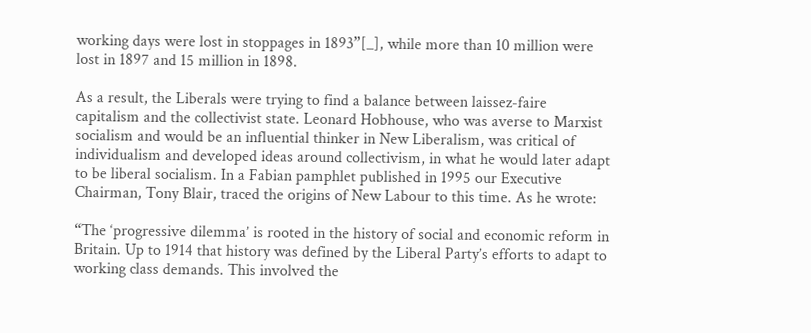working days were lost in stoppages in 1893”[_], while more than 10 million were lost in 1897 and 15 million in 1898.

As a result, the Liberals were trying to find a balance between laissez-faire capitalism and the collectivist state. Leonard Hobhouse, who was averse to Marxist socialism and would be an influential thinker in New Liberalism, was critical of individualism and developed ideas around collectivism, in what he would later adapt to be liberal socialism. In a Fabian pamphlet published in 1995 our Executive Chairman, Tony Blair, traced the origins of New Labour to this time. As he wrote:

“The ‘progressive dilemma’ is rooted in the history of social and economic reform in Britain. Up to 1914 that history was defined by the Liberal Party’s efforts to adapt to working class demands. This involved the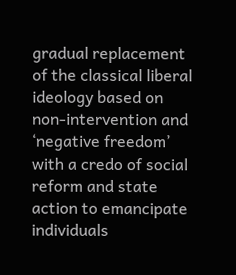gradual replacement of the classical liberal ideology based on non-intervention and ‘negative freedom’ with a credo of social reform and state action to emancipate individuals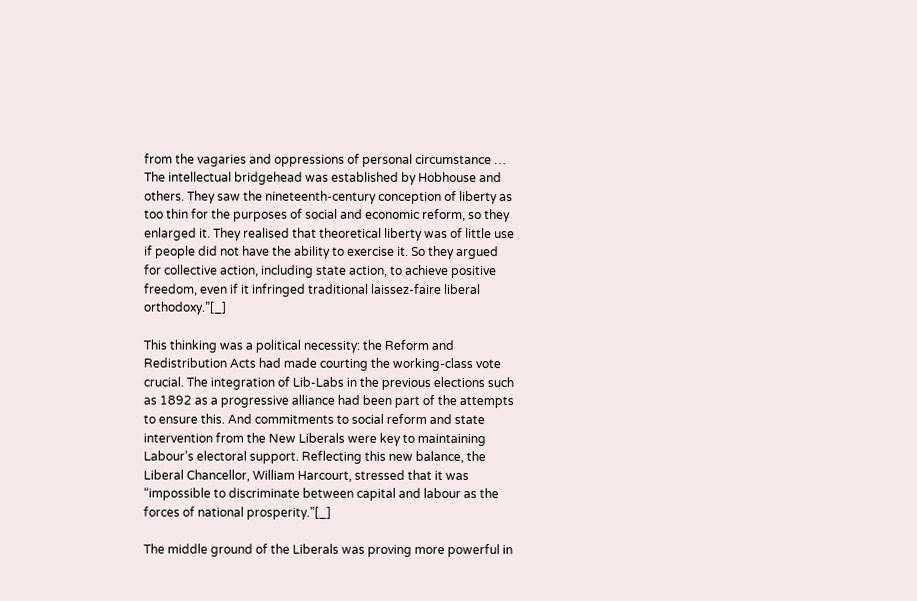from the vagaries and oppressions of personal circumstance … The intellectual bridgehead was established by Hobhouse and others. They saw the nineteenth-century conception of liberty as too thin for the purposes of social and economic reform, so they enlarged it. They realised that theoretical liberty was of little use if people did not have the ability to exercise it. So they argued for collective action, including state action, to achieve positive freedom, even if it infringed traditional laissez-faire liberal orthodoxy.”[_]

This thinking was a political necessity: the Reform and Redistribution Acts had made courting the working-class vote crucial. The integration of Lib-Labs in the previous elections such as 1892 as a progressive alliance had been part of the attempts to ensure this. And commitments to social reform and state intervention from the New Liberals were key to maintaining Labour’s electoral support. Reflecting this new balance, the Liberal Chancellor, William Harcourt, stressed that it was “impossible to discriminate between capital and labour as the forces of national prosperity.”[_]

The middle ground of the Liberals was proving more powerful in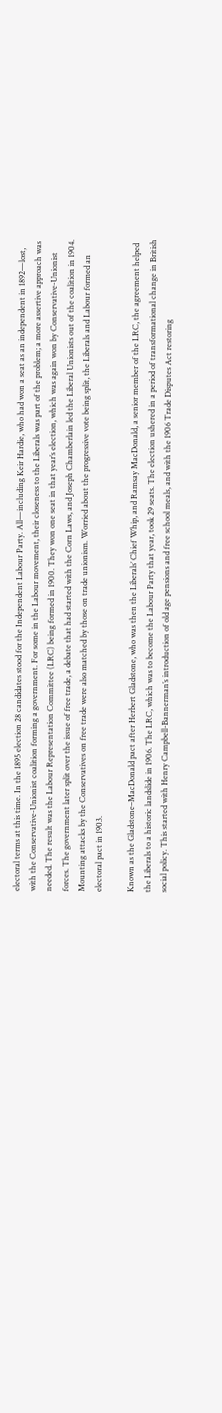electoral terms at this time. In the 1895 election 28 candidates stood for the Independent Labour Party. All—including Keir Hardie, who had won a seat as an independent in 1892—lost, with the Conservative-Unionist coalition forming a government. For some in the Labour movement, their closeness to the Liberals was part of the problem; a more assertive approach was needed. The result was the Labour Representation Committee (LRC) being formed in 1900. They won one seat in that year’s election, which was again won by Conservative-Unionist forces. The government later split over the issue of free trade, a debate that had started with the Corn Laws, and Joseph Chamberlain led the Liberal Unionists out of the coalition in 1904. Mounting attacks by the Conservatives on free trade were also matched by those on trade unionism. Worried about the progressive vote being split, the Liberals and Labour formed an electoral pact in 1903.

Known as the Gladstone–MacDonald pact after Herbert Gladstone, who was then the Liberals’ Chief Whip, and Ramsay MacDonald, a senior member of the LRC, the agreement helped the Liberals to a historic landslide in 1906. The LRC, which was to become the Labour Party that year, took 29 seats. The election ushered in a period of transformational change in British social policy. This started with Henry Campbell-Bannerman’s introduction of old age pensions and free school meals, and with the 1906 Trade Disputes Act restoring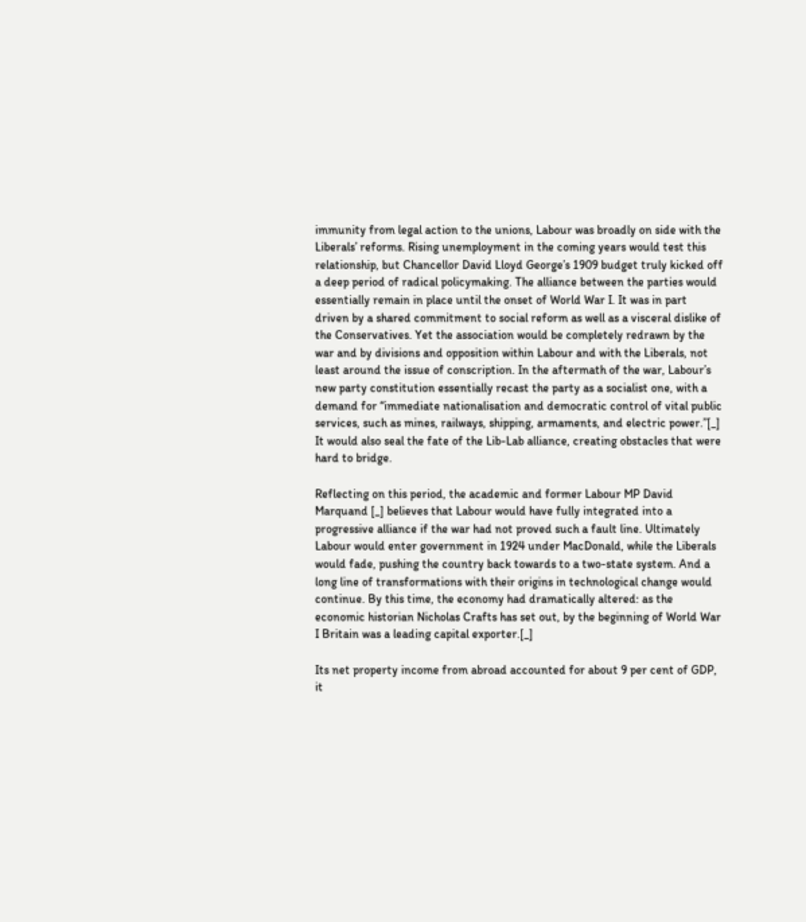immunity from legal action to the unions, Labour was broadly on side with the Liberals’ reforms. Rising unemployment in the coming years would test this relationship, but Chancellor David Lloyd George’s 1909 budget truly kicked off a deep period of radical policymaking. The alliance between the parties would essentially remain in place until the onset of World War I. It was in part driven by a shared commitment to social reform as well as a visceral dislike of the Conservatives. Yet the association would be completely redrawn by the war and by divisions and opposition within Labour and with the Liberals, not least around the issue of conscription. In the aftermath of the war, Labour’s new party constitution essentially recast the party as a socialist one, with a demand for “immediate nationalisation and democratic control of vital public services, such as mines, railways, shipping, armaments, and electric power.”[_] It would also seal the fate of the Lib-Lab alliance, creating obstacles that were hard to bridge.

Reflecting on this period, the academic and former Labour MP David Marquand [_] believes that Labour would have fully integrated into a progressive alliance if the war had not proved such a fault line. Ultimately Labour would enter government in 1924 under MacDonald, while the Liberals would fade, pushing the country back towards to a two-state system. And a long line of transformations with their origins in technological change would continue. By this time, the economy had dramatically altered: as the economic historian Nicholas Crafts has set out, by the beginning of World War I Britain was a leading capital exporter.[_]

Its net property income from abroad accounted for about 9 per cent of GDP, it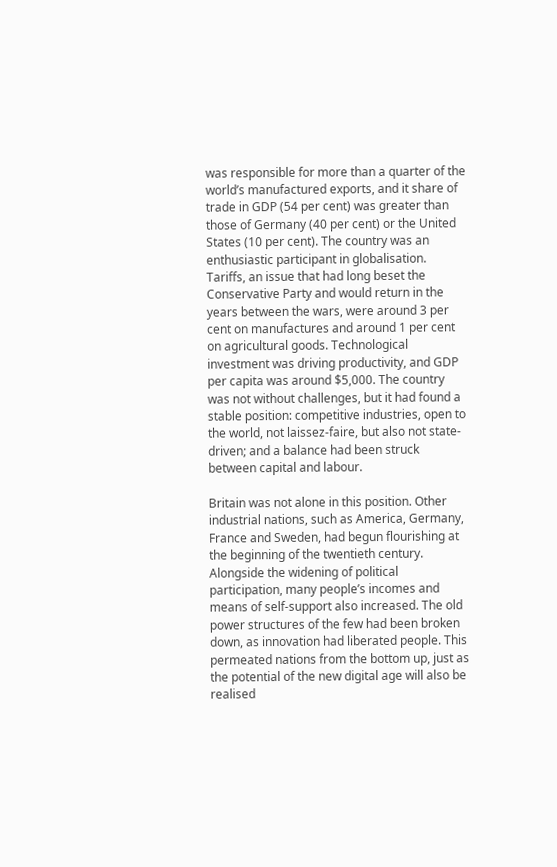was responsible for more than a quarter of the world’s manufactured exports, and it share of trade in GDP (54 per cent) was greater than those of Germany (40 per cent) or the United States (10 per cent). The country was an enthusiastic participant in globalisation. Tariffs, an issue that had long beset the Conservative Party and would return in the years between the wars, were around 3 per cent on manufactures and around 1 per cent on agricultural goods. Technological investment was driving productivity, and GDP per capita was around $5,000. The country was not without challenges, but it had found a stable position: competitive industries, open to the world, not laissez-faire, but also not state-driven; and a balance had been struck between capital and labour.

Britain was not alone in this position. Other industrial nations, such as America, Germany, France and Sweden, had begun flourishing at the beginning of the twentieth century. Alongside the widening of political participation, many people’s incomes and means of self-support also increased. The old power structures of the few had been broken down, as innovation had liberated people. This permeated nations from the bottom up, just as the potential of the new digital age will also be realised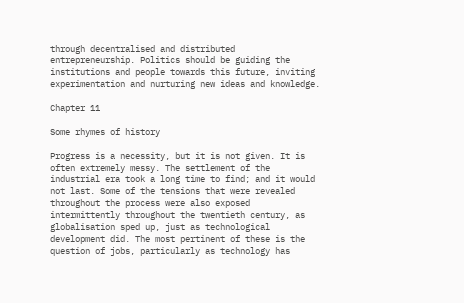through decentralised and distributed entrepreneurship. Politics should be guiding the institutions and people towards this future, inviting experimentation and nurturing new ideas and knowledge.

Chapter 11

Some rhymes of history

Progress is a necessity, but it is not given. It is often extremely messy. The settlement of the industrial era took a long time to find; and it would not last. Some of the tensions that were revealed throughout the process were also exposed intermittently throughout the twentieth century, as globalisation sped up, just as technological development did. The most pertinent of these is the question of jobs, particularly as technology has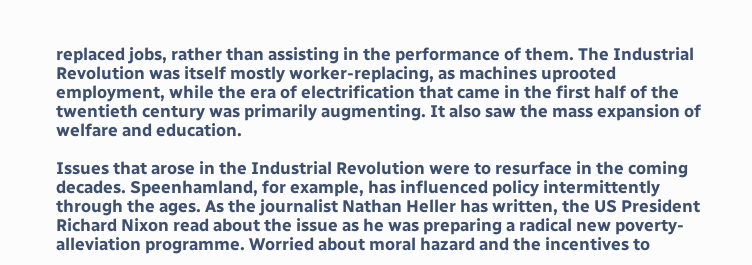replaced jobs, rather than assisting in the performance of them. The Industrial Revolution was itself mostly worker-replacing, as machines uprooted employment, while the era of electrification that came in the first half of the twentieth century was primarily augmenting. It also saw the mass expansion of welfare and education.

Issues that arose in the Industrial Revolution were to resurface in the coming decades. Speenhamland, for example, has influenced policy intermittently through the ages. As the journalist Nathan Heller has written, the US President Richard Nixon read about the issue as he was preparing a radical new poverty-alleviation programme. Worried about moral hazard and the incentives to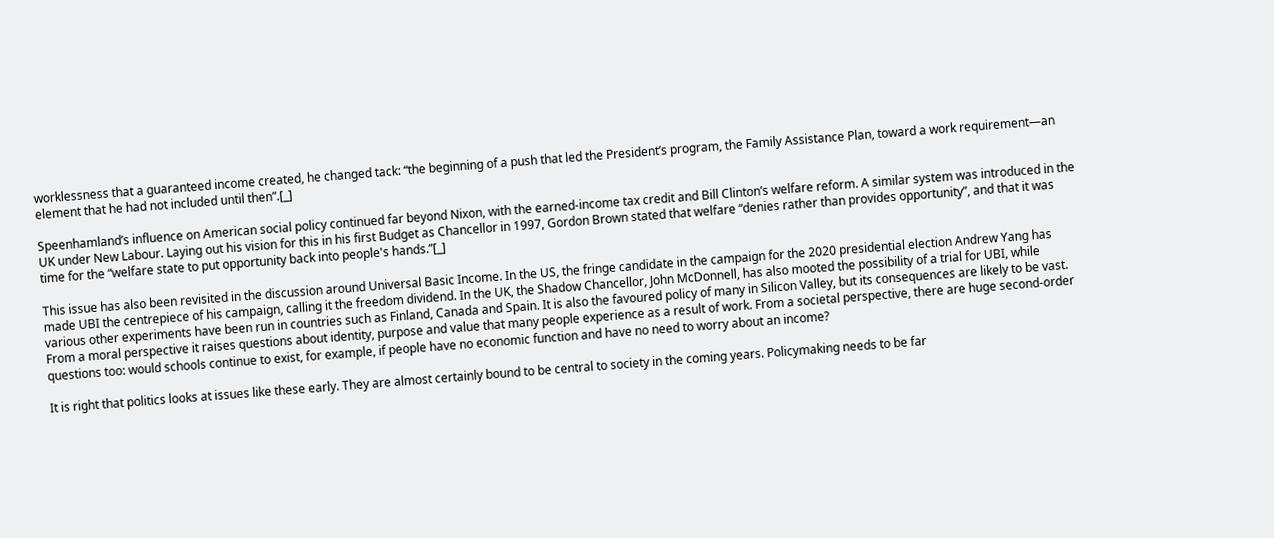worklessness that a guaranteed income created, he changed tack: “the beginning of a push that led the President’s program, the Family Assistance Plan, toward a work requirement—an element that he had not included until then”.[_]

Speenhamland’s influence on American social policy continued far beyond Nixon, with the earned-income tax credit and Bill Clinton’s welfare reform. A similar system was introduced in the UK under New Labour. Laying out his vision for this in his first Budget as Chancellor in 1997, Gordon Brown stated that welfare “denies rather than provides opportunity”, and that it was time for the “welfare state to put opportunity back into people's hands.”[_]

This issue has also been revisited in the discussion around Universal Basic Income. In the US, the fringe candidate in the campaign for the 2020 presidential election Andrew Yang has made UBI the centrepiece of his campaign, calling it the freedom dividend. In the UK, the Shadow Chancellor, John McDonnell, has also mooted the possibility of a trial for UBI, while various other experiments have been run in countries such as Finland, Canada and Spain. It is also the favoured policy of many in Silicon Valley, but its consequences are likely to be vast. From a moral perspective it raises questions about identity, purpose and value that many people experience as a result of work. From a societal perspective, there are huge second-order questions too: would schools continue to exist, for example, if people have no economic function and have no need to worry about an income?

It is right that politics looks at issues like these early. They are almost certainly bound to be central to society in the coming years. Policymaking needs to be far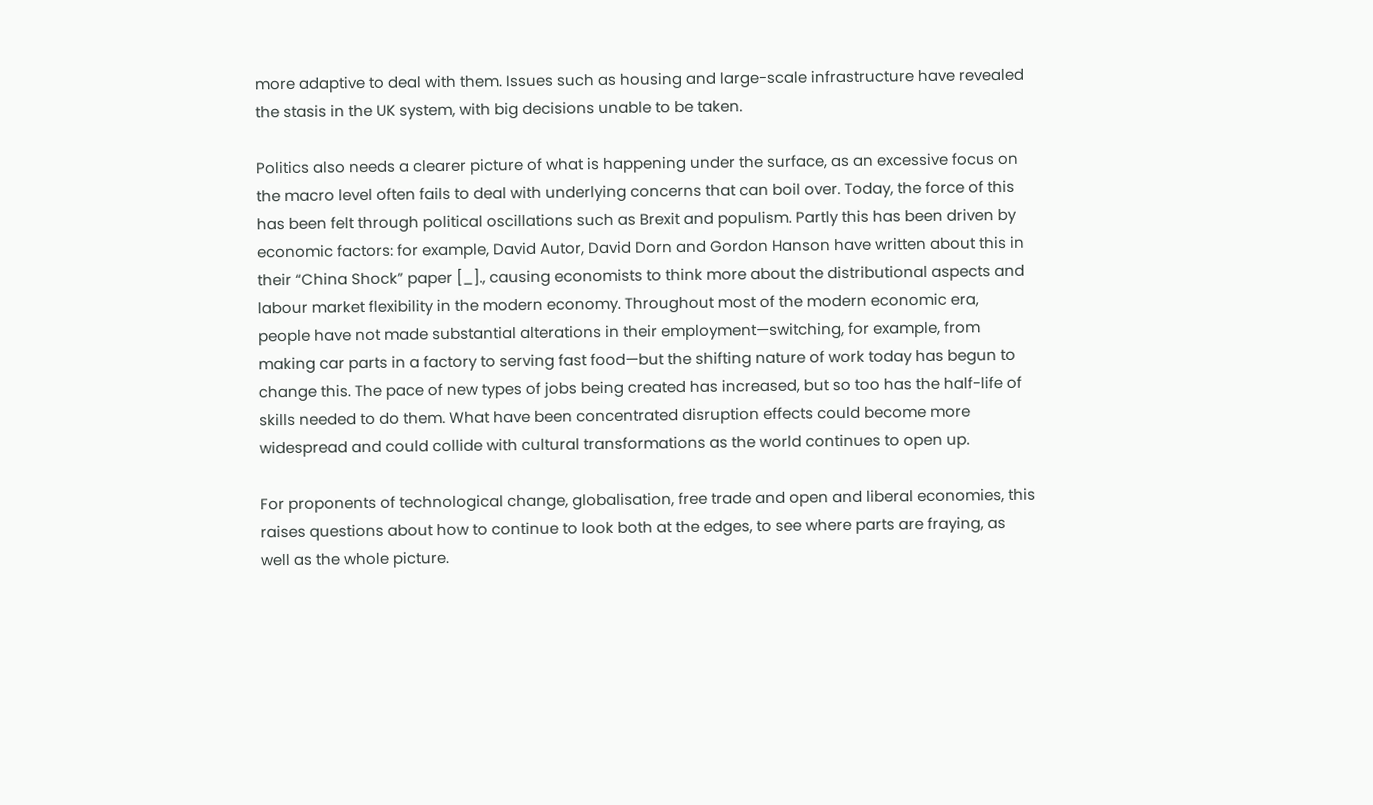more adaptive to deal with them. Issues such as housing and large-scale infrastructure have revealed the stasis in the UK system, with big decisions unable to be taken.

Politics also needs a clearer picture of what is happening under the surface, as an excessive focus on the macro level often fails to deal with underlying concerns that can boil over. Today, the force of this has been felt through political oscillations such as Brexit and populism. Partly this has been driven by economic factors: for example, David Autor, David Dorn and Gordon Hanson have written about this in their “China Shock” paper [_]., causing economists to think more about the distributional aspects and labour market flexibility in the modern economy. Throughout most of the modern economic era, people have not made substantial alterations in their employment—switching, for example, from making car parts in a factory to serving fast food—but the shifting nature of work today has begun to change this. The pace of new types of jobs being created has increased, but so too has the half-life of skills needed to do them. What have been concentrated disruption effects could become more widespread and could collide with cultural transformations as the world continues to open up.

For proponents of technological change, globalisation, free trade and open and liberal economies, this raises questions about how to continue to look both at the edges, to see where parts are fraying, as well as the whole picture.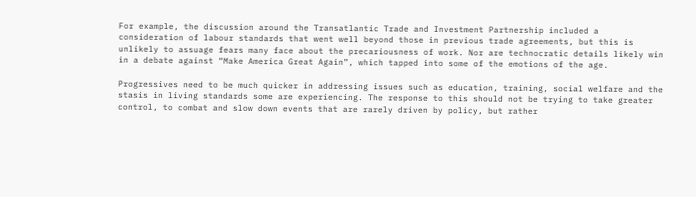For example, the discussion around the Transatlantic Trade and Investment Partnership included a consideration of labour standards that went well beyond those in previous trade agreements, but this is unlikely to assuage fears many face about the precariousness of work. Nor are technocratic details likely win in a debate against “Make America Great Again”, which tapped into some of the emotions of the age.

Progressives need to be much quicker in addressing issues such as education, training, social welfare and the stasis in living standards some are experiencing. The response to this should not be trying to take greater control, to combat and slow down events that are rarely driven by policy, but rather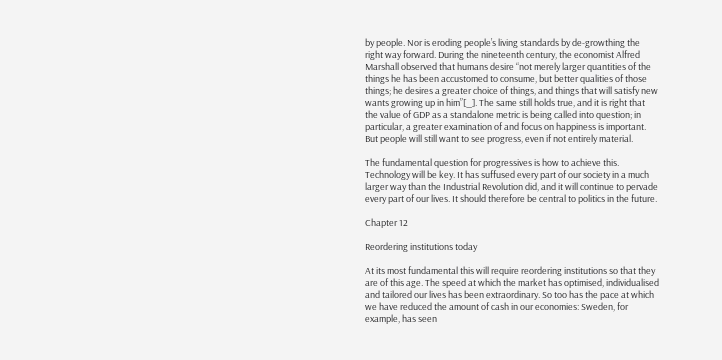by people. Nor is eroding people’s living standards by de-growthing the right way forward. During the nineteenth century, the economist Alfred Marshall observed that humans desire “not merely larger quantities of the things he has been accustomed to consume, but better qualities of those things; he desires a greater choice of things, and things that will satisfy new wants growing up in him”[_]. The same still holds true, and it is right that the value of GDP as a standalone metric is being called into question; in particular, a greater examination of and focus on happiness is important. But people will still want to see progress, even if not entirely material.

The fundamental question for progressives is how to achieve this. Technology will be key. It has suffused every part of our society in a much larger way than the Industrial Revolution did, and it will continue to pervade every part of our lives. It should therefore be central to politics in the future.

Chapter 12

Reordering institutions today

At its most fundamental this will require reordering institutions so that they are of this age. The speed at which the market has optimised, individualised and tailored our lives has been extraordinary. So too has the pace at which we have reduced the amount of cash in our economies: Sweden, for example, has seen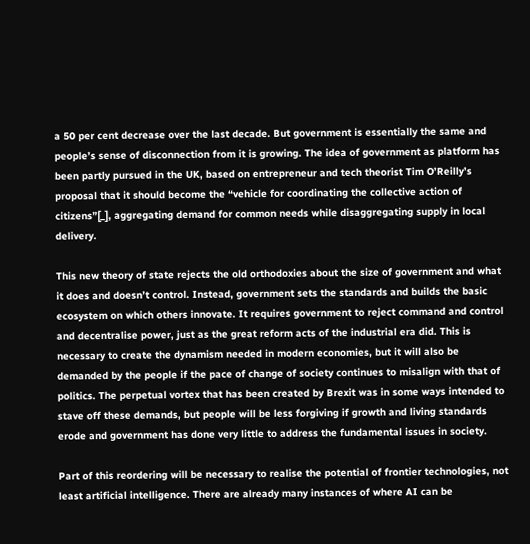a 50 per cent decrease over the last decade. But government is essentially the same and people’s sense of disconnection from it is growing. The idea of government as platform has been partly pursued in the UK, based on entrepreneur and tech theorist Tim O’Reilly’s proposal that it should become the “vehicle for coordinating the collective action of citizens”[_], aggregating demand for common needs while disaggregating supply in local delivery.

This new theory of state rejects the old orthodoxies about the size of government and what it does and doesn’t control. Instead, government sets the standards and builds the basic ecosystem on which others innovate. It requires government to reject command and control and decentralise power, just as the great reform acts of the industrial era did. This is necessary to create the dynamism needed in modern economies, but it will also be demanded by the people if the pace of change of society continues to misalign with that of politics. The perpetual vortex that has been created by Brexit was in some ways intended to stave off these demands, but people will be less forgiving if growth and living standards erode and government has done very little to address the fundamental issues in society.

Part of this reordering will be necessary to realise the potential of frontier technologies, not least artificial intelligence. There are already many instances of where AI can be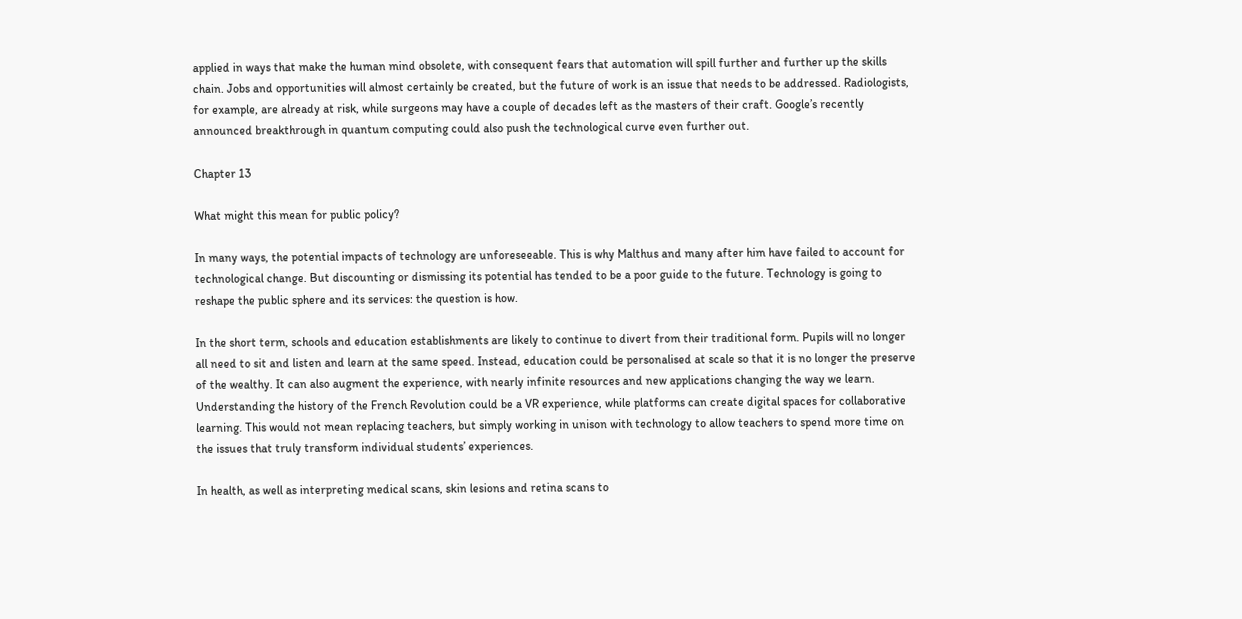applied in ways that make the human mind obsolete, with consequent fears that automation will spill further and further up the skills chain. Jobs and opportunities will almost certainly be created, but the future of work is an issue that needs to be addressed. Radiologists, for example, are already at risk, while surgeons may have a couple of decades left as the masters of their craft. Google’s recently announced breakthrough in quantum computing could also push the technological curve even further out.

Chapter 13

What might this mean for public policy?

In many ways, the potential impacts of technology are unforeseeable. This is why Malthus and many after him have failed to account for technological change. But discounting or dismissing its potential has tended to be a poor guide to the future. Technology is going to reshape the public sphere and its services: the question is how.

In the short term, schools and education establishments are likely to continue to divert from their traditional form. Pupils will no longer all need to sit and listen and learn at the same speed. Instead, education could be personalised at scale so that it is no longer the preserve of the wealthy. It can also augment the experience, with nearly infinite resources and new applications changing the way we learn. Understanding the history of the French Revolution could be a VR experience, while platforms can create digital spaces for collaborative learning. This would not mean replacing teachers, but simply working in unison with technology to allow teachers to spend more time on the issues that truly transform individual students’ experiences.

In health, as well as interpreting medical scans, skin lesions and retina scans to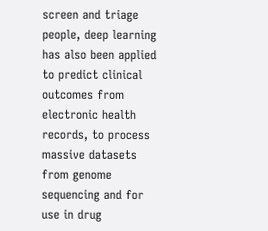screen and triage people, deep learning has also been applied to predict clinical outcomes from electronic health records, to process massive datasets from genome sequencing and for use in drug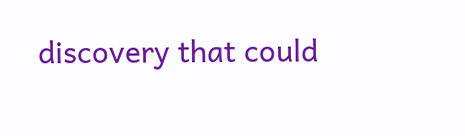discovery that could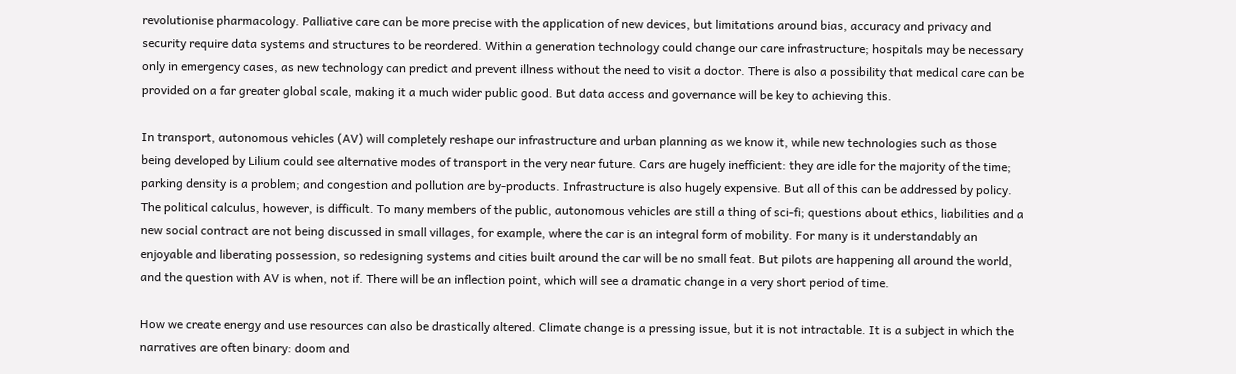revolutionise pharmacology. Palliative care can be more precise with the application of new devices, but limitations around bias, accuracy and privacy and security require data systems and structures to be reordered. Within a generation technology could change our care infrastructure; hospitals may be necessary only in emergency cases, as new technology can predict and prevent illness without the need to visit a doctor. There is also a possibility that medical care can be provided on a far greater global scale, making it a much wider public good. But data access and governance will be key to achieving this.

In transport, autonomous vehicles (AV) will completely reshape our infrastructure and urban planning as we know it, while new technologies such as those being developed by Lilium could see alternative modes of transport in the very near future. Cars are hugely inefficient: they are idle for the majority of the time; parking density is a problem; and congestion and pollution are by-products. Infrastructure is also hugely expensive. But all of this can be addressed by policy. The political calculus, however, is difficult. To many members of the public, autonomous vehicles are still a thing of sci-fi; questions about ethics, liabilities and a new social contract are not being discussed in small villages, for example, where the car is an integral form of mobility. For many is it understandably an enjoyable and liberating possession, so redesigning systems and cities built around the car will be no small feat. But pilots are happening all around the world, and the question with AV is when, not if. There will be an inflection point, which will see a dramatic change in a very short period of time.

How we create energy and use resources can also be drastically altered. Climate change is a pressing issue, but it is not intractable. It is a subject in which the narratives are often binary: doom and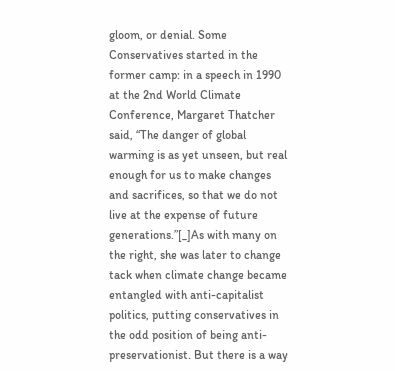gloom, or denial. Some Conservatives started in the former camp: in a speech in 1990 at the 2nd World Climate Conference, Margaret Thatcher said, “The danger of global warming is as yet unseen, but real enough for us to make changes and sacrifices, so that we do not live at the expense of future generations.”[_]As with many on the right, she was later to change tack when climate change became entangled with anti-capitalist politics, putting conservatives in the odd position of being anti-preservationist. But there is a way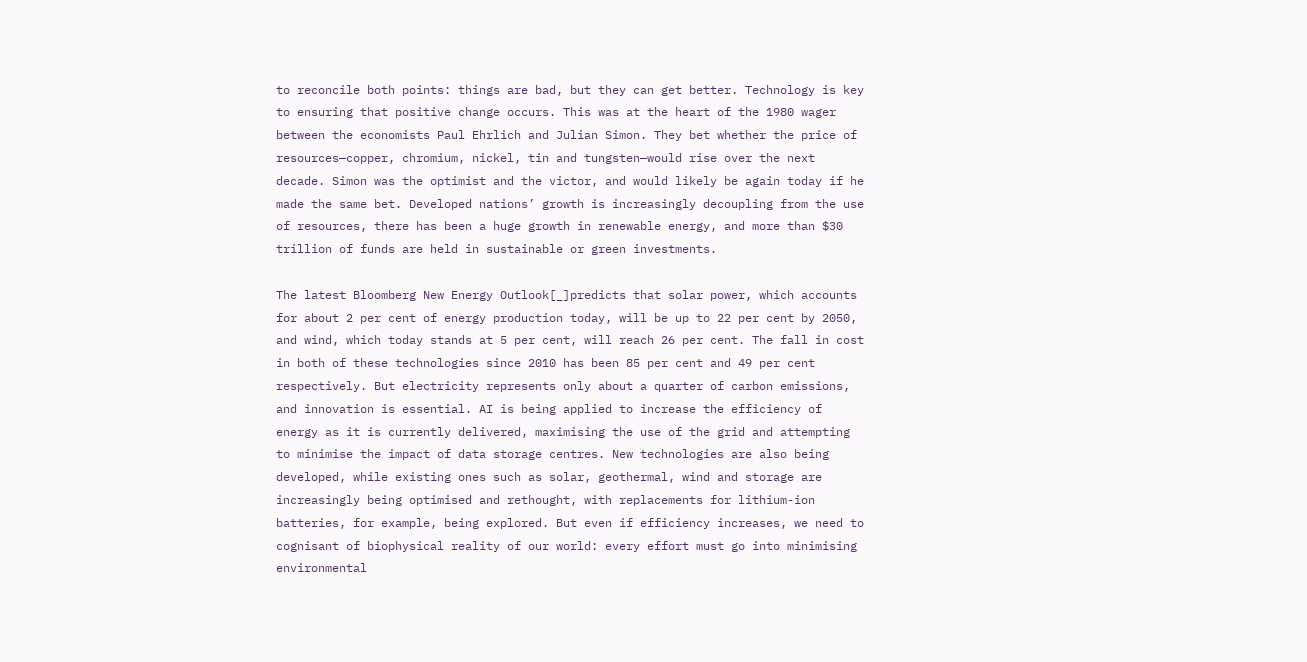to reconcile both points: things are bad, but they can get better. Technology is key to ensuring that positive change occurs. This was at the heart of the 1980 wager between the economists Paul Ehrlich and Julian Simon. They bet whether the price of resources—copper, chromium, nickel, tin and tungsten—would rise over the next decade. Simon was the optimist and the victor, and would likely be again today if he made the same bet. Developed nations’ growth is increasingly decoupling from the use of resources, there has been a huge growth in renewable energy, and more than $30 trillion of funds are held in sustainable or green investments.

The latest Bloomberg New Energy Outlook[_]predicts that solar power, which accounts for about 2 per cent of energy production today, will be up to 22 per cent by 2050, and wind, which today stands at 5 per cent, will reach 26 per cent. The fall in cost in both of these technologies since 2010 has been 85 per cent and 49 per cent respectively. But electricity represents only about a quarter of carbon emissions, and innovation is essential. AI is being applied to increase the efficiency of energy as it is currently delivered, maximising the use of the grid and attempting to minimise the impact of data storage centres. New technologies are also being developed, while existing ones such as solar, geothermal, wind and storage are increasingly being optimised and rethought, with replacements for lithium-ion batteries, for example, being explored. But even if efficiency increases, we need to cognisant of biophysical reality of our world: every effort must go into minimising environmental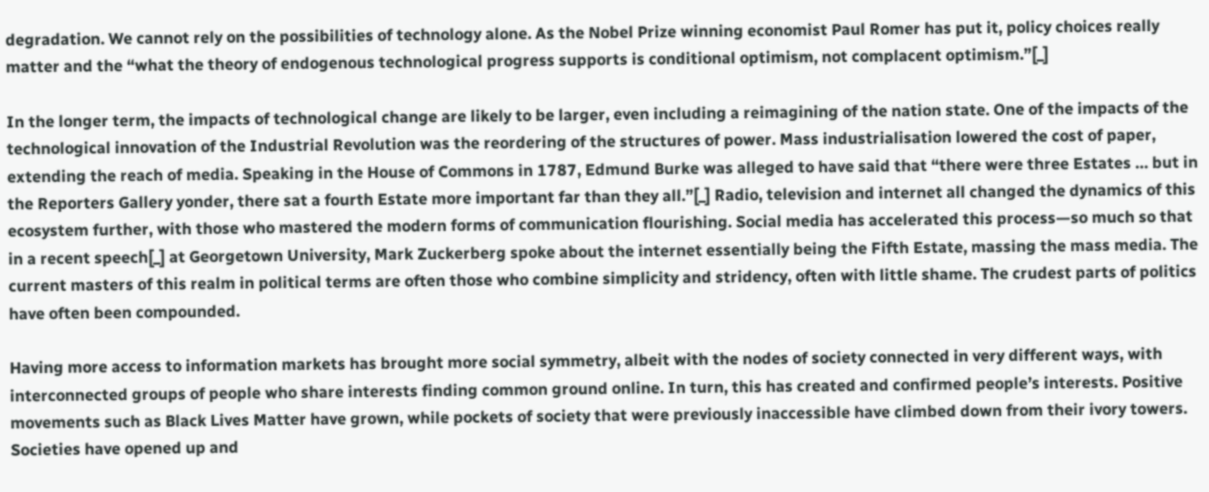degradation. We cannot rely on the possibilities of technology alone. As the Nobel Prize winning economist Paul Romer has put it, policy choices really matter and the “what the theory of endogenous technological progress supports is conditional optimism, not complacent optimism.”[_]

In the longer term, the impacts of technological change are likely to be larger, even including a reimagining of the nation state. One of the impacts of the technological innovation of the Industrial Revolution was the reordering of the structures of power. Mass industrialisation lowered the cost of paper, extending the reach of media. Speaking in the House of Commons in 1787, Edmund Burke was alleged to have said that “there were three Estates … but in the Reporters Gallery yonder, there sat a fourth Estate more important far than they all.”[_] Radio, television and internet all changed the dynamics of this ecosystem further, with those who mastered the modern forms of communication flourishing. Social media has accelerated this process—so much so that in a recent speech[_] at Georgetown University, Mark Zuckerberg spoke about the internet essentially being the Fifth Estate, massing the mass media. The current masters of this realm in political terms are often those who combine simplicity and stridency, often with little shame. The crudest parts of politics have often been compounded.

Having more access to information markets has brought more social symmetry, albeit with the nodes of society connected in very different ways, with interconnected groups of people who share interests finding common ground online. In turn, this has created and confirmed people’s interests. Positive movements such as Black Lives Matter have grown, while pockets of society that were previously inaccessible have climbed down from their ivory towers. Societies have opened up and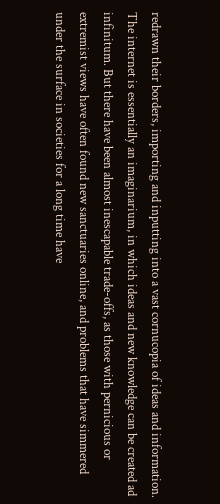redrawn their borders, importing and inputting into a vast cornucopia of ideas and information. The internet is essentially an imaginarium, in which ideas and new knowledge can be created ad infinitum. But there have been almost inescapable trade-offs, as those with pernicious or extremist views have often found new sanctuaries online, and problems that have simmered under the surface in societies for a long time have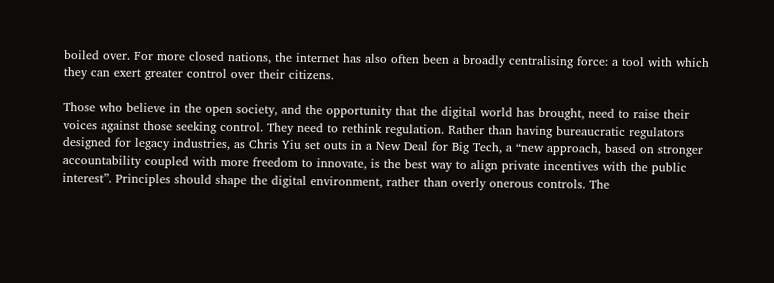boiled over. For more closed nations, the internet has also often been a broadly centralising force: a tool with which they can exert greater control over their citizens.

Those who believe in the open society, and the opportunity that the digital world has brought, need to raise their voices against those seeking control. They need to rethink regulation. Rather than having bureaucratic regulators designed for legacy industries, as Chris Yiu set outs in a New Deal for Big Tech, a “new approach, based on stronger accountability coupled with more freedom to innovate, is the best way to align private incentives with the public interest”. Principles should shape the digital environment, rather than overly onerous controls. The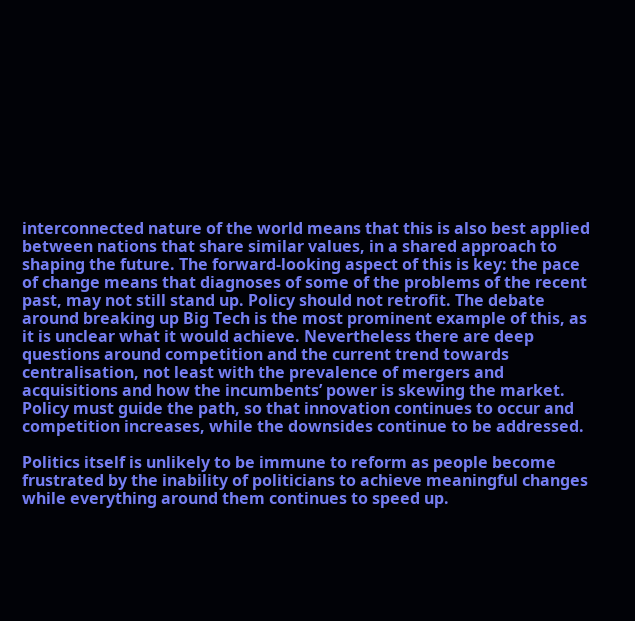interconnected nature of the world means that this is also best applied between nations that share similar values, in a shared approach to shaping the future. The forward-looking aspect of this is key: the pace of change means that diagnoses of some of the problems of the recent past, may not still stand up. Policy should not retrofit. The debate around breaking up Big Tech is the most prominent example of this, as it is unclear what it would achieve. Nevertheless there are deep questions around competition and the current trend towards centralisation, not least with the prevalence of mergers and acquisitions and how the incumbents’ power is skewing the market. Policy must guide the path, so that innovation continues to occur and competition increases, while the downsides continue to be addressed.

Politics itself is unlikely to be immune to reform as people become frustrated by the inability of politicians to achieve meaningful changes while everything around them continues to speed up.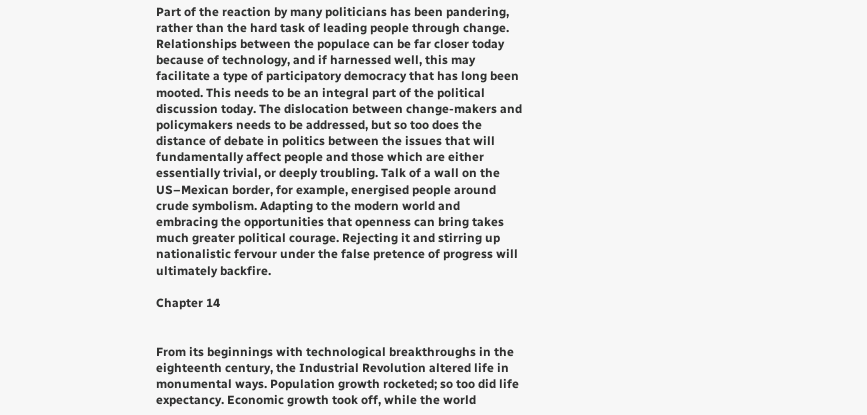Part of the reaction by many politicians has been pandering, rather than the hard task of leading people through change. Relationships between the populace can be far closer today because of technology, and if harnessed well, this may facilitate a type of participatory democracy that has long been mooted. This needs to be an integral part of the political discussion today. The dislocation between change-makers and policymakers needs to be addressed, but so too does the distance of debate in politics between the issues that will fundamentally affect people and those which are either essentially trivial, or deeply troubling. Talk of a wall on the US–Mexican border, for example, energised people around crude symbolism. Adapting to the modern world and embracing the opportunities that openness can bring takes much greater political courage. Rejecting it and stirring up nationalistic fervour under the false pretence of progress will ultimately backfire.

Chapter 14


From its beginnings with technological breakthroughs in the eighteenth century, the Industrial Revolution altered life in monumental ways. Population growth rocketed; so too did life expectancy. Economic growth took off, while the world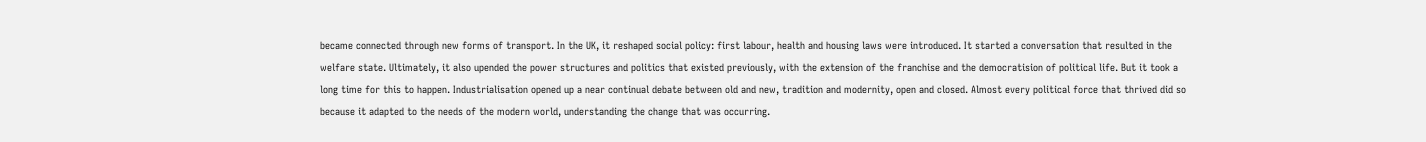became connected through new forms of transport. In the UK, it reshaped social policy: first labour, health and housing laws were introduced. It started a conversation that resulted in the welfare state. Ultimately, it also upended the power structures and politics that existed previously, with the extension of the franchise and the democratision of political life. But it took a long time for this to happen. Industrialisation opened up a near continual debate between old and new, tradition and modernity, open and closed. Almost every political force that thrived did so because it adapted to the needs of the modern world, understanding the change that was occurring.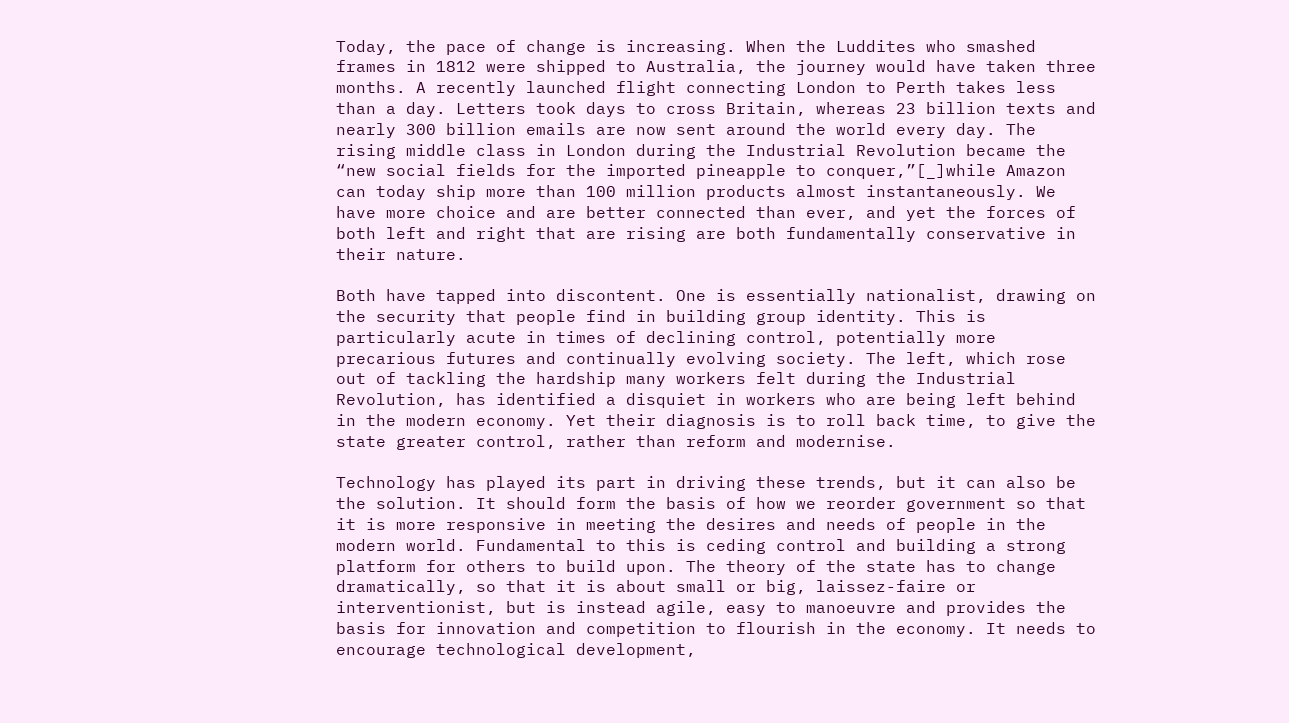Today, the pace of change is increasing. When the Luddites who smashed frames in 1812 were shipped to Australia, the journey would have taken three months. A recently launched flight connecting London to Perth takes less than a day. Letters took days to cross Britain, whereas 23 billion texts and nearly 300 billion emails are now sent around the world every day. The rising middle class in London during the Industrial Revolution became the “new social fields for the imported pineapple to conquer,”[_]while Amazon can today ship more than 100 million products almost instantaneously. We have more choice and are better connected than ever, and yet the forces of both left and right that are rising are both fundamentally conservative in their nature.

Both have tapped into discontent. One is essentially nationalist, drawing on the security that people find in building group identity. This is particularly acute in times of declining control, potentially more precarious futures and continually evolving society. The left, which rose out of tackling the hardship many workers felt during the Industrial Revolution, has identified a disquiet in workers who are being left behind in the modern economy. Yet their diagnosis is to roll back time, to give the state greater control, rather than reform and modernise.

Technology has played its part in driving these trends, but it can also be the solution. It should form the basis of how we reorder government so that it is more responsive in meeting the desires and needs of people in the modern world. Fundamental to this is ceding control and building a strong platform for others to build upon. The theory of the state has to change dramatically, so that it is about small or big, laissez-faire or interventionist, but is instead agile, easy to manoeuvre and provides the basis for innovation and competition to flourish in the economy. It needs to encourage technological development,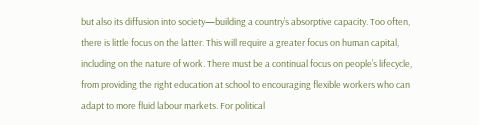but also its diffusion into society—building a country’s absorptive capacity. Too often, there is little focus on the latter. This will require a greater focus on human capital, including on the nature of work. There must be a continual focus on people’s lifecycle, from providing the right education at school to encouraging flexible workers who can adapt to more fluid labour markets. For political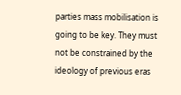parties mass mobilisation is going to be key. They must not be constrained by the ideology of previous eras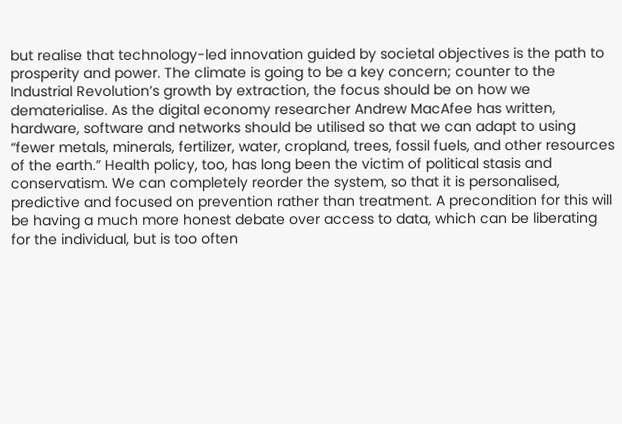but realise that technology-led innovation guided by societal objectives is the path to prosperity and power. The climate is going to be a key concern; counter to the Industrial Revolution’s growth by extraction, the focus should be on how we dematerialise. As the digital economy researcher Andrew MacAfee has written, hardware, software and networks should be utilised so that we can adapt to using “fewer metals, minerals, fertilizer, water, cropland, trees, fossil fuels, and other resources of the earth.” Health policy, too, has long been the victim of political stasis and conservatism. We can completely reorder the system, so that it is personalised, predictive and focused on prevention rather than treatment. A precondition for this will be having a much more honest debate over access to data, which can be liberating for the individual, but is too often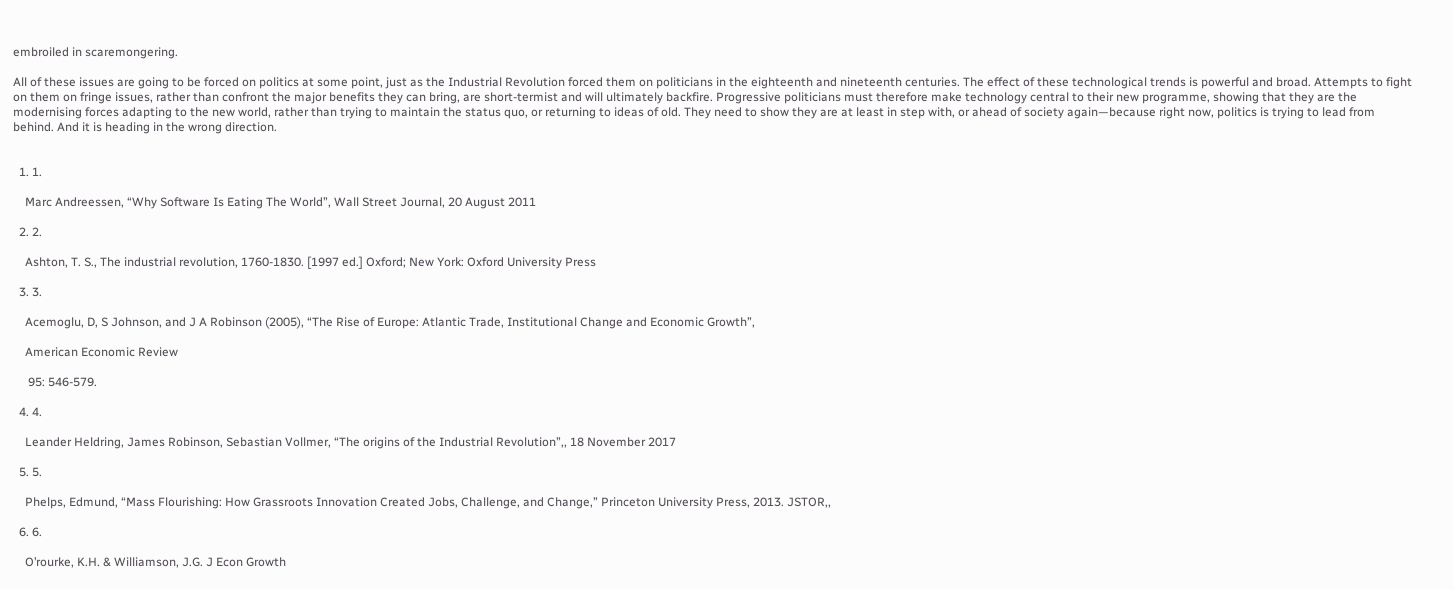embroiled in scaremongering.

All of these issues are going to be forced on politics at some point, just as the Industrial Revolution forced them on politicians in the eighteenth and nineteenth centuries. The effect of these technological trends is powerful and broad. Attempts to fight on them on fringe issues, rather than confront the major benefits they can bring, are short-termist and will ultimately backfire. Progressive politicians must therefore make technology central to their new programme, showing that they are the modernising forces adapting to the new world, rather than trying to maintain the status quo, or returning to ideas of old. They need to show they are at least in step with, or ahead of society again—because right now, politics is trying to lead from behind. And it is heading in the wrong direction.


  1. 1.

    Marc Andreessen, “Why Software Is Eating The World”, Wall Street Journal, 20 August 2011

  2. 2.

    Ashton, T. S., The industrial revolution, 1760-1830. [1997 ed.] Oxford; New York: Oxford University Press

  3. 3.

    Acemoglu, D, S Johnson, and J A Robinson (2005), “The Rise of Europe: Atlantic Trade, Institutional Change and Economic Growth”,

    American Economic Review

     95: 546-579.

  4. 4.

    Leander Heldring, James Robinson, Sebastian Vollmer, “The origins of the Industrial Revolution”,, 18 November 2017

  5. 5.

    Phelps, Edmund, “Mass Flourishing: How Grassroots Innovation Created Jobs, Challenge, and Change,” Princeton University Press, 2013. JSTOR,,

  6. 6.

    O’rourke, K.H. & Williamson, J.G. J Econ Growth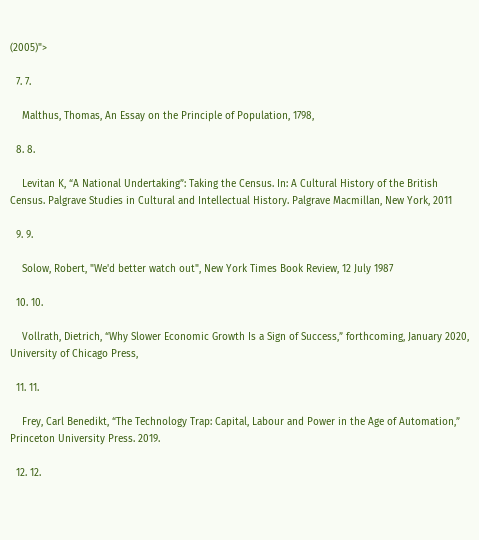(2005)">

  7. 7.

    Malthus, Thomas, An Essay on the Principle of Population, 1798,

  8. 8.

    Levitan K, “A National Undertaking”: Taking the Census. In: A Cultural History of the British Census. Palgrave Studies in Cultural and Intellectual History. Palgrave Macmillan, New York, 2011

  9. 9.

    Solow, Robert, "We'd better watch out", New York Times Book Review, 12 July 1987

  10. 10.

    Vollrath, Dietrich, “Why Slower Economic Growth Is a Sign of Success,” forthcoming, January 2020, University of Chicago Press,

  11. 11.

    Frey, Carl Benedikt, “The Technology Trap: Capital, Labour and Power in the Age of Automation,” Princeton University Press. 2019.

  12. 12.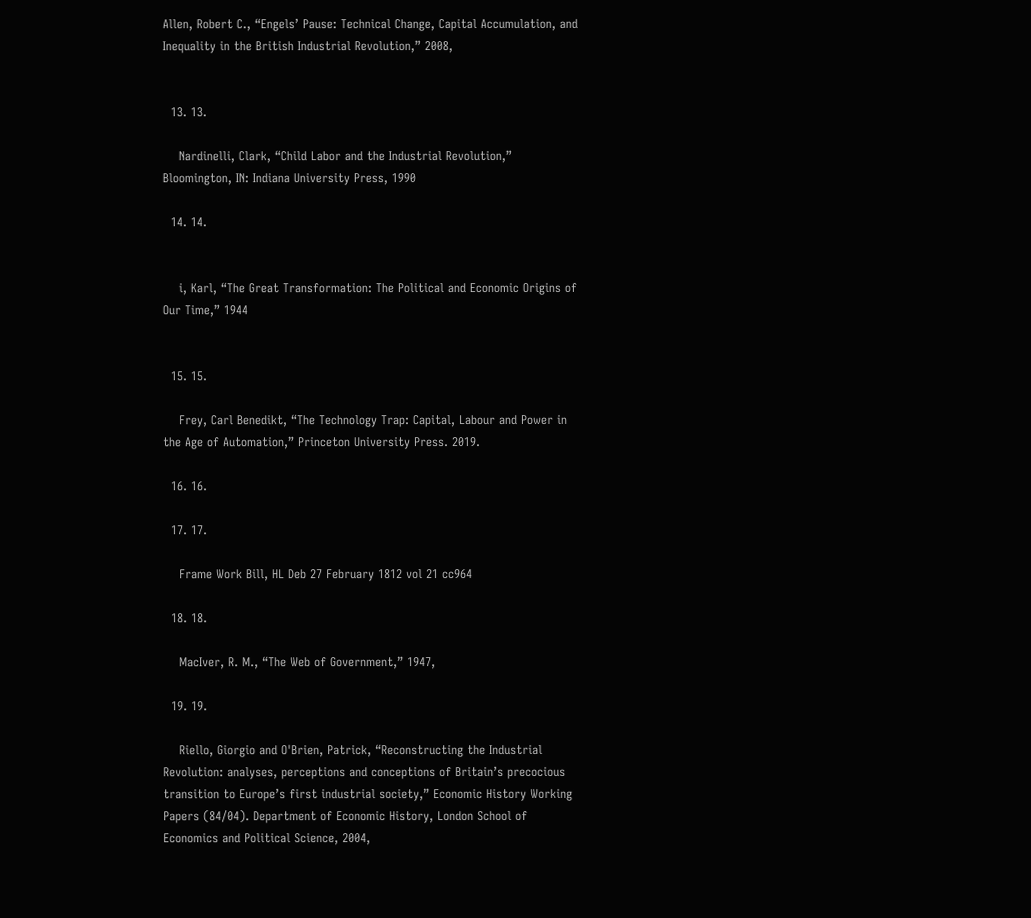Allen, Robert C., “Engels’ Pause: Technical Change, Capital Accumulation, and Inequality in the British Industrial Revolution,” 2008,


  13. 13.

    Nardinelli, Clark, “Child Labor and the Industrial Revolution,” Bloomington, IN: Indiana University Press, 1990

  14. 14.


    i, Karl, “The Great Transformation: The Political and Economic Origins of Our Time,” 1944


  15. 15.

    Frey, Carl Benedikt, “The Technology Trap: Capital, Labour and Power in the Age of Automation,” Princeton University Press. 2019.

  16. 16.

  17. 17.

    Frame Work Bill, HL Deb 27 February 1812 vol 21 cc964

  18. 18.

    MacIver, R. M., “The Web of Government,” 1947,

  19. 19.

    Riello, Giorgio and O'Brien, Patrick, “Reconstructing the Industrial Revolution: analyses, perceptions and conceptions of Britain’s precocious transition to Europe’s first industrial society,” Economic History Working Papers (84/04). Department of Economic History, London School of Economics and Political Science, 2004,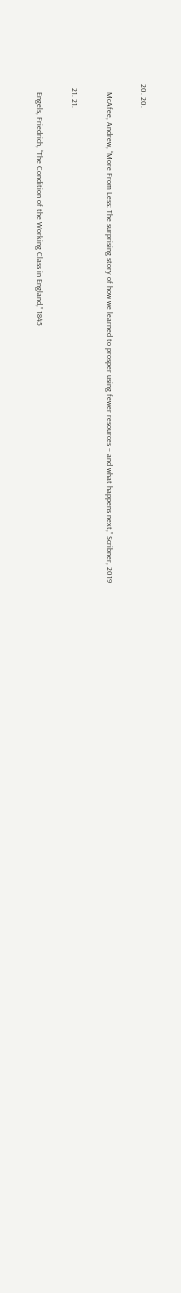20. 20.

    McAfee, Andrew, “More From Less: The surprising story of how we learned to prosper using fewer resources – and what happens next,” Scribner, 2019

  21. 21.

    Engels, Friedrich, “The Condition of the Working Class in England,” 1845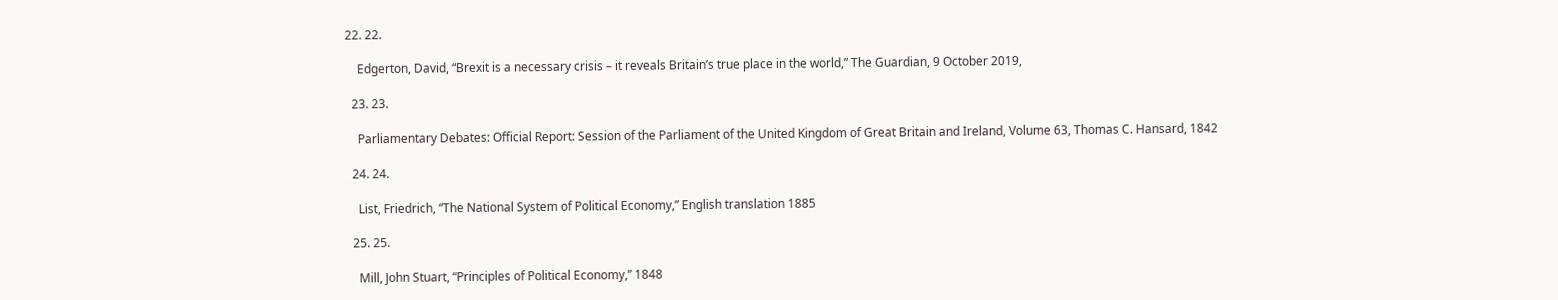22. 22.

    Edgerton, David, “Brexit is a necessary crisis – it reveals Britain’s true place in the world,” The Guardian, 9 October 2019,

  23. 23.

    Parliamentary Debates: Official Report: Session of the Parliament of the United Kingdom of Great Britain and Ireland, Volume 63, Thomas C. Hansard, 1842

  24. 24.

    List, Friedrich, “The National System of Political Economy,” English translation 1885

  25. 25.

    Mill, John Stuart, “Principles of Political Economy,” 1848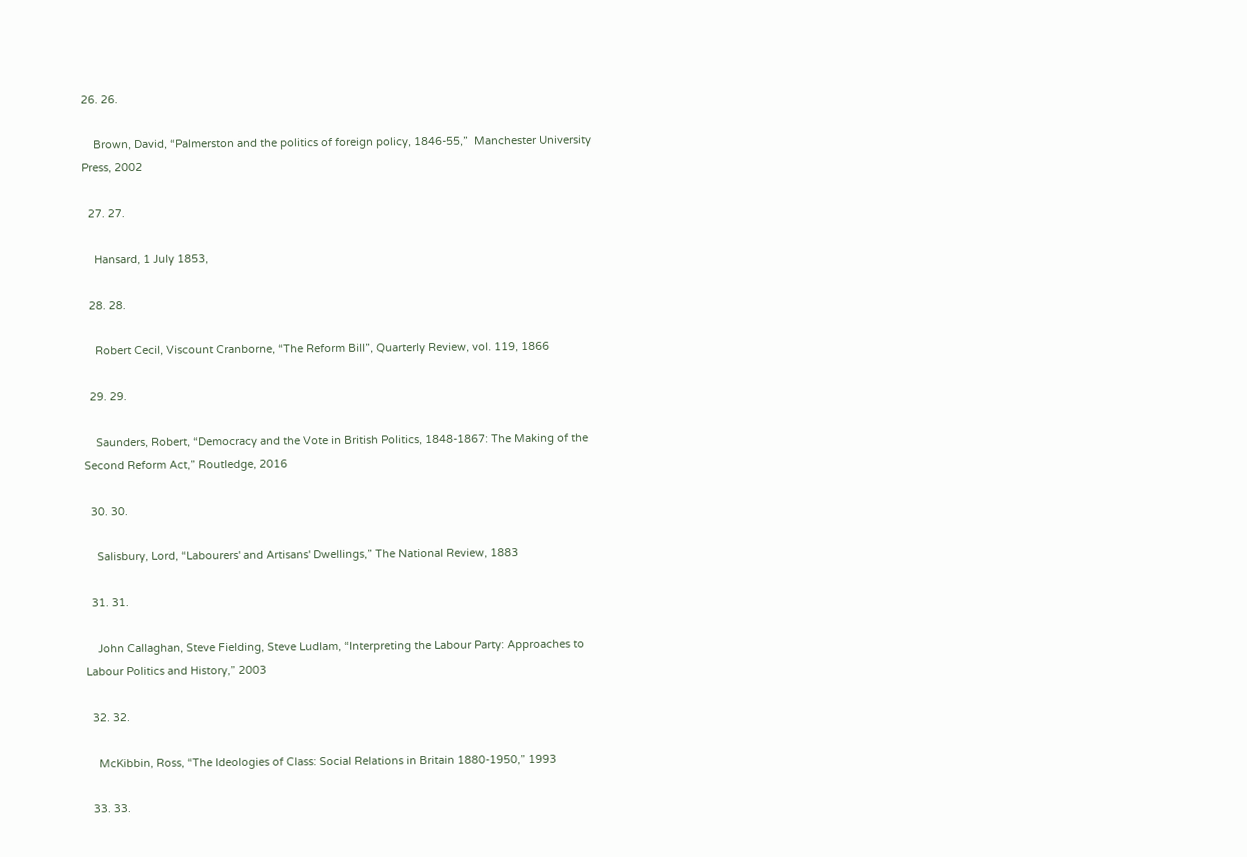26. 26.

    Brown, David, “Palmerston and the politics of foreign policy, 1846-55,”  Manchester University Press, 2002

  27. 27.

    Hansard, 1 July 1853,

  28. 28.

    Robert Cecil, Viscount Cranborne, “The Reform Bill”, Quarterly Review, vol. 119, 1866

  29. 29.

    Saunders, Robert, “Democracy and the Vote in British Politics, 1848-1867: The Making of the Second Reform Act,” Routledge, 2016

  30. 30.

    Salisbury, Lord, “Labourers' and Artisans' Dwellings,” The National Review, 1883

  31. 31.

    John Callaghan, Steve Fielding, Steve Ludlam, “Interpreting the Labour Party: Approaches to Labour Politics and History,” 2003

  32. 32.

    McKibbin, Ross, “The Ideologies of Class: Social Relations in Britain 1880-1950,” 1993

  33. 33.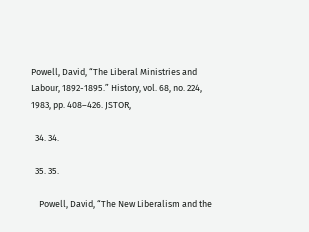Powell, David, “The Liberal Ministries and Labour, 1892-1895.” History, vol. 68, no. 224, 1983, pp. 408–426. JSTOR,

  34. 34.

  35. 35.

    Powell, David, “The New Liberalism and the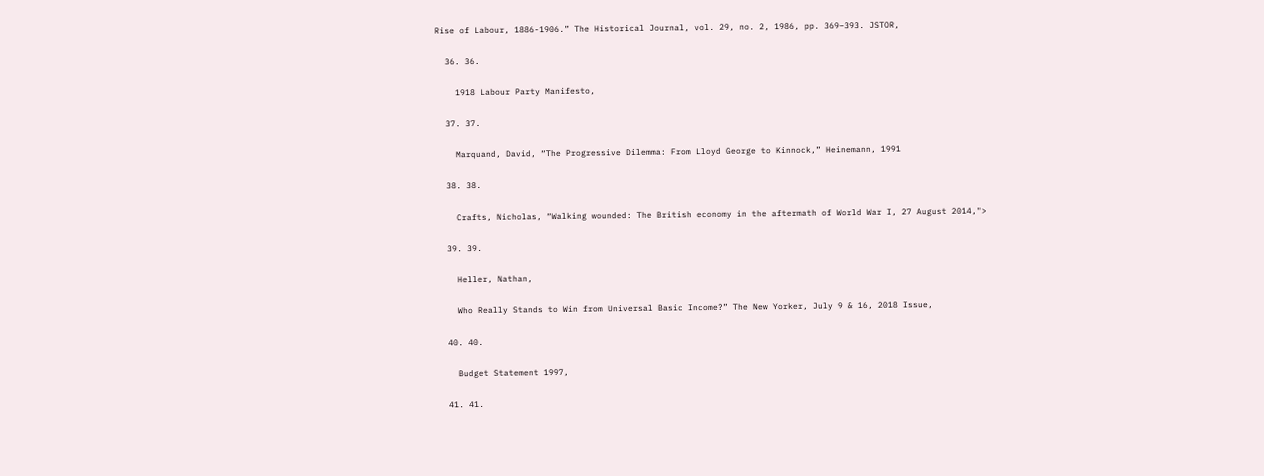Rise of Labour, 1886-1906.” The Historical Journal, vol. 29, no. 2, 1986, pp. 369–393. JSTOR,

  36. 36.

    1918 Labour Party Manifesto,

  37. 37.

    Marquand, David, “The Progressive Dilemma: From Lloyd George to Kinnock,” Heinemann, 1991

  38. 38.

    Crafts, Nicholas, “Walking wounded: The British economy in the aftermath of World War I, 27 August 2014,">

  39. 39.

    Heller, Nathan,

    Who Really Stands to Win from Universal Basic Income?” The New Yorker, July 9 & 16, 2018 Issue,

  40. 40.

    Budget Statement 1997,

  41. 41.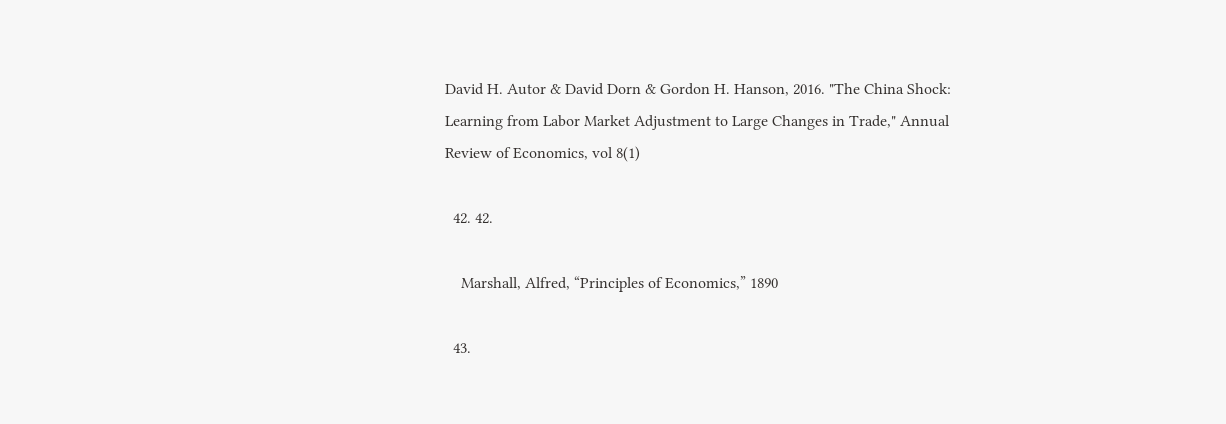David H. Autor & David Dorn & Gordon H. Hanson, 2016. "The China Shock: Learning from Labor Market Adjustment to Large Changes in Trade," Annual Review of Economics, vol 8(1)

  42. 42.

    Marshall, Alfred, “Principles of Economics,” 1890

  43.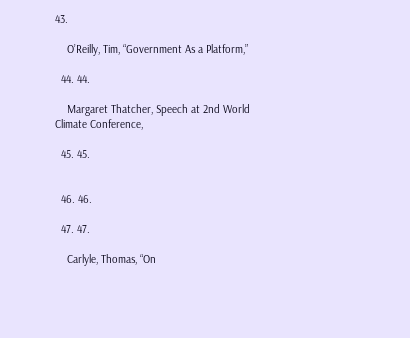43.

    O’Reilly, Tim, “Government As a Platform,”

  44. 44.

    Margaret Thatcher, Speech at 2nd World Climate Conference,

  45. 45.


  46. 46.

  47. 47.

    Carlyle, Thomas, “On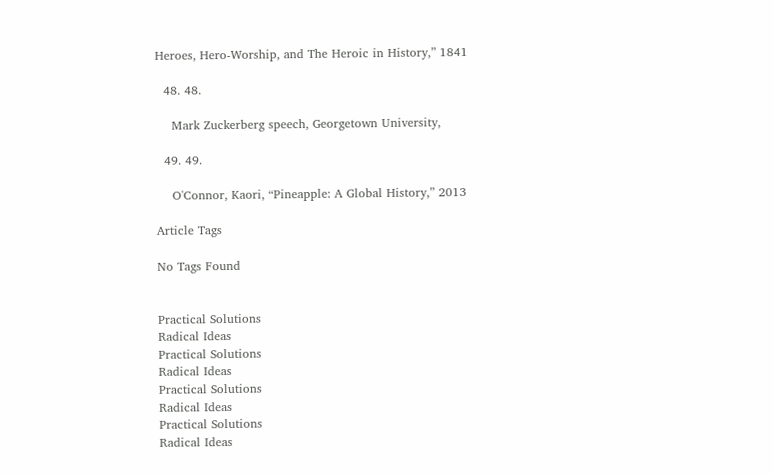Heroes, Hero-Worship, and The Heroic in History,” 1841

  48. 48.

    Mark Zuckerberg speech, Georgetown University,

  49. 49.

    O'Connor, Kaori, “Pineapple: A Global History,” 2013

Article Tags

No Tags Found


Practical Solutions
Radical Ideas
Practical Solutions
Radical Ideas
Practical Solutions
Radical Ideas
Practical Solutions
Radical Ideas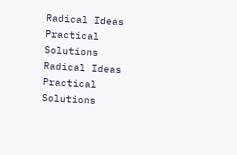Radical Ideas
Practical Solutions
Radical Ideas
Practical Solutions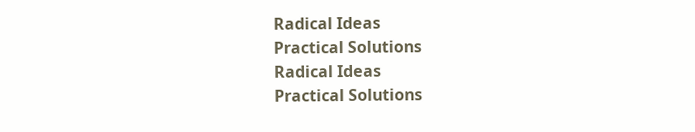Radical Ideas
Practical Solutions
Radical Ideas
Practical Solutions